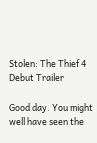Stolen: The Thief 4 Debut Trailer

Good day. You might well have seen the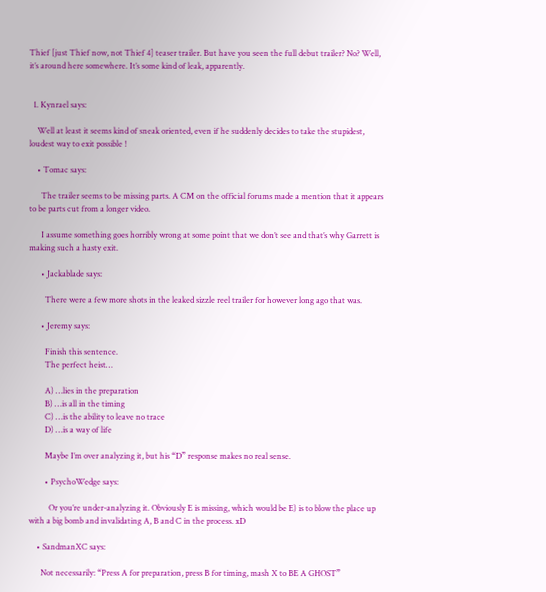Thief [just Thief now, not Thief 4] teaser trailer. But have you seen the full debut trailer? No? Well, it’s around here somewhere. It’s some kind of leak, apparently.


  1. Kynrael says:

    Well at least it seems kind of sneak oriented, even if he suddenly decides to take the stupidest, loudest way to exit possible !

    • Tomac says:

      The trailer seems to be missing parts. A CM on the official forums made a mention that it appears to be parts cut from a longer video.

      I assume something goes horribly wrong at some point that we don’t see and that’s why Garrett is making such a hasty exit.

      • Jackablade says:

        There were a few more shots in the leaked sizzle reel trailer for however long ago that was.

      • Jeremy says:

        Finish this sentence.
        The perfect heist…

        A) …lies in the preparation
        B) …is all in the timing
        C) …is the ability to leave no trace
        D) …is a way of life

        Maybe I’m over analyzing it, but his “D” response makes no real sense.

        • PsychoWedge says:

          Or you’re under-analyzing it. Obviously E is missing, which would be E) is to blow the place up with a big bomb and invalidating A, B and C in the process. xD

    • SandmanXC says:

      Not necessarily: “Press A for preparation, press B for timing, mash X to BE A GHOST”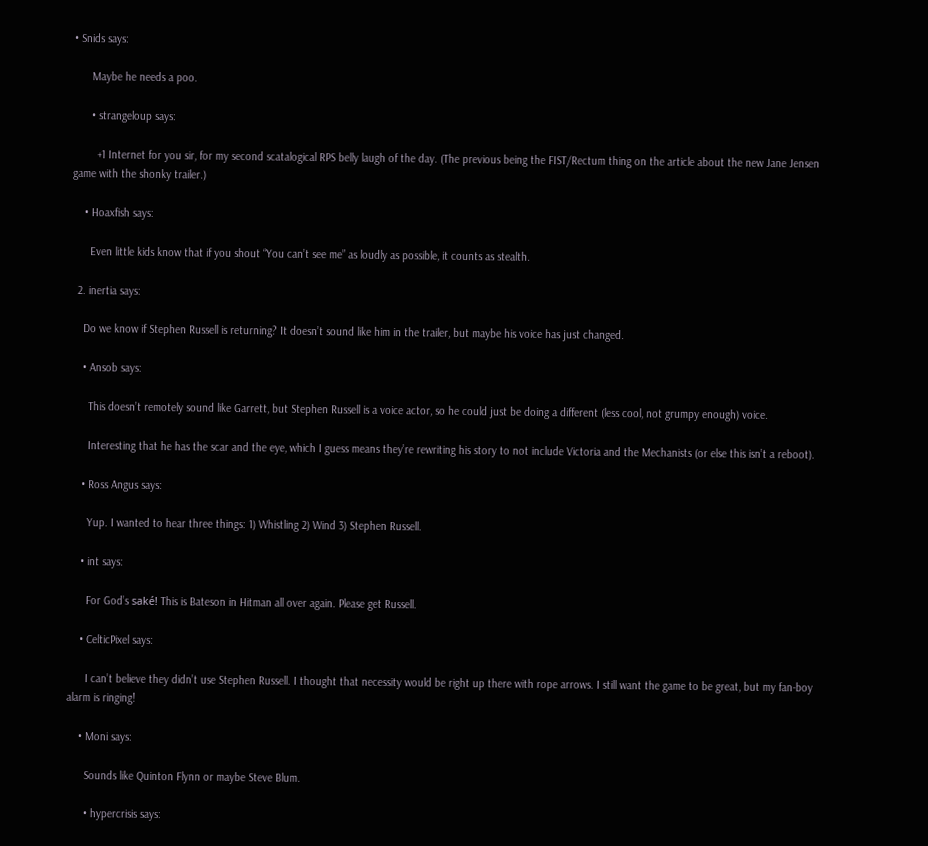• Snids says:

      Maybe he needs a poo.

      • strangeloup says:

        +1 Internet for you sir, for my second scatalogical RPS belly laugh of the day. (The previous being the FIST/Rectum thing on the article about the new Jane Jensen game with the shonky trailer.)

    • Hoaxfish says:

      Even little kids know that if you shout “You can’t see me” as loudly as possible, it counts as stealth.

  2. inertia says:

    Do we know if Stephen Russell is returning? It doesn’t sound like him in the trailer, but maybe his voice has just changed.

    • Ansob says:

      This doesn’t remotely sound like Garrett, but Stephen Russell is a voice actor, so he could just be doing a different (less cool, not grumpy enough) voice.

      Interesting that he has the scar and the eye, which I guess means they’re rewriting his story to not include Victoria and the Mechanists (or else this isn’t a reboot).

    • Ross Angus says:

      Yup. I wanted to hear three things: 1) Whistling 2) Wind 3) Stephen Russell.

    • int says:

      For God’s saké! This is Bateson in Hitman all over again. Please get Russell.

    • CelticPixel says:

      I can’t believe they didn’t use Stephen Russell. I thought that necessity would be right up there with rope arrows. I still want the game to be great, but my fan-boy alarm is ringing!

    • Moni says:

      Sounds like Quinton Flynn or maybe Steve Blum.

      • hypercrisis says: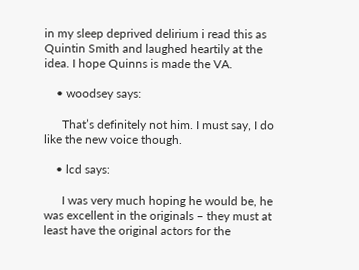in my sleep deprived delirium i read this as Quintin Smith and laughed heartily at the idea. I hope Quinns is made the VA.

    • woodsey says:

      That’s definitely not him. I must say, I do like the new voice though.

    • lcd says:

      I was very much hoping he would be, he was excellent in the originals – they must at least have the original actors for the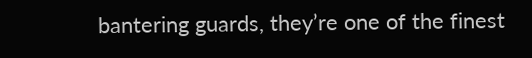bantering guards, they’re one of the finest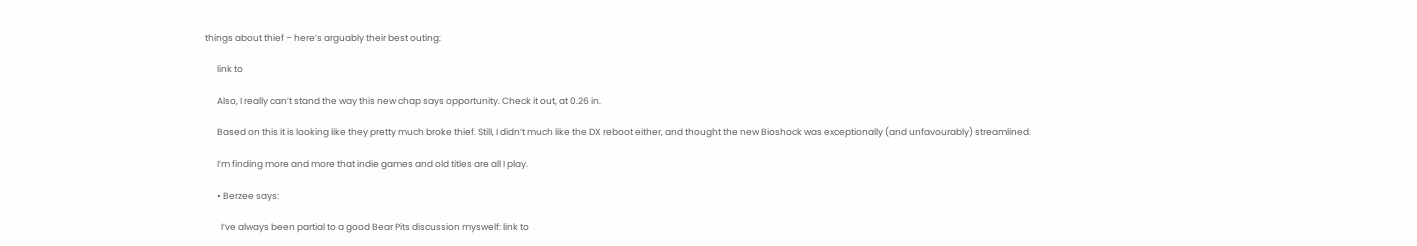things about thief – here’s arguably their best outing:

      link to

      Also, I really can’t stand the way this new chap says opportunity. Check it out, at 0.26 in.

      Based on this it is looking like they pretty much broke thief. Still, I didn’t much like the DX reboot either, and thought the new Bioshock was exceptionally (and unfavourably) streamlined.

      I’m finding more and more that indie games and old titles are all I play.

      • Berzee says:

        I’ve always been partial to a good Bear Pits discussion myswelf: link to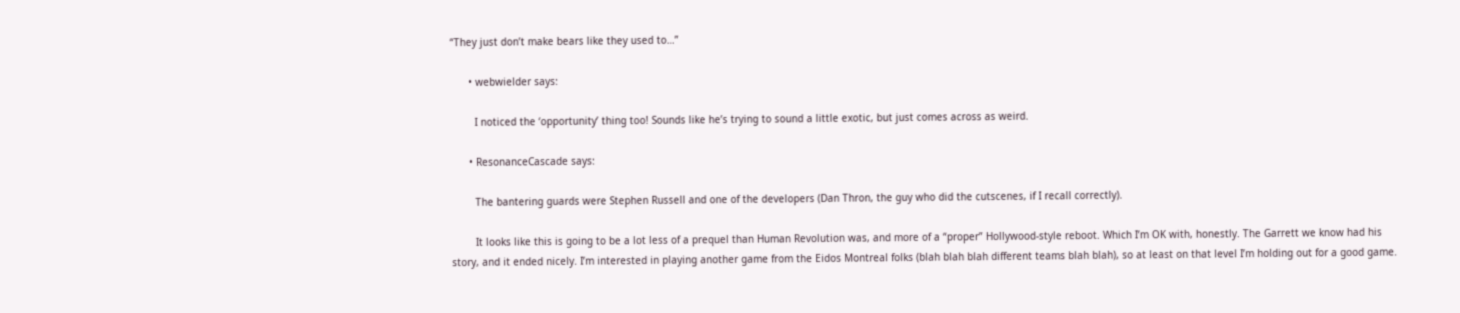“They just don’t make bears like they used to…”

      • webwielder says:

        I noticed the ‘opportunity’ thing too! Sounds like he’s trying to sound a little exotic, but just comes across as weird.

      • ResonanceCascade says:

        The bantering guards were Stephen Russell and one of the developers (Dan Thron, the guy who did the cutscenes, if I recall correctly).

        It looks like this is going to be a lot less of a prequel than Human Revolution was, and more of a “proper” Hollywood-style reboot. Which I’m OK with, honestly. The Garrett we know had his story, and it ended nicely. I’m interested in playing another game from the Eidos Montreal folks (blah blah blah different teams blah blah), so at least on that level I’m holding out for a good game.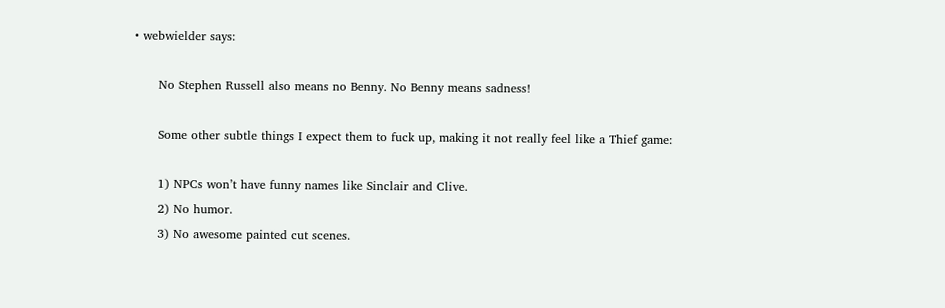• webwielder says:

      No Stephen Russell also means no Benny. No Benny means sadness!

      Some other subtle things I expect them to fuck up, making it not really feel like a Thief game:

      1) NPCs won’t have funny names like Sinclair and Clive.
      2) No humor.
      3) No awesome painted cut scenes.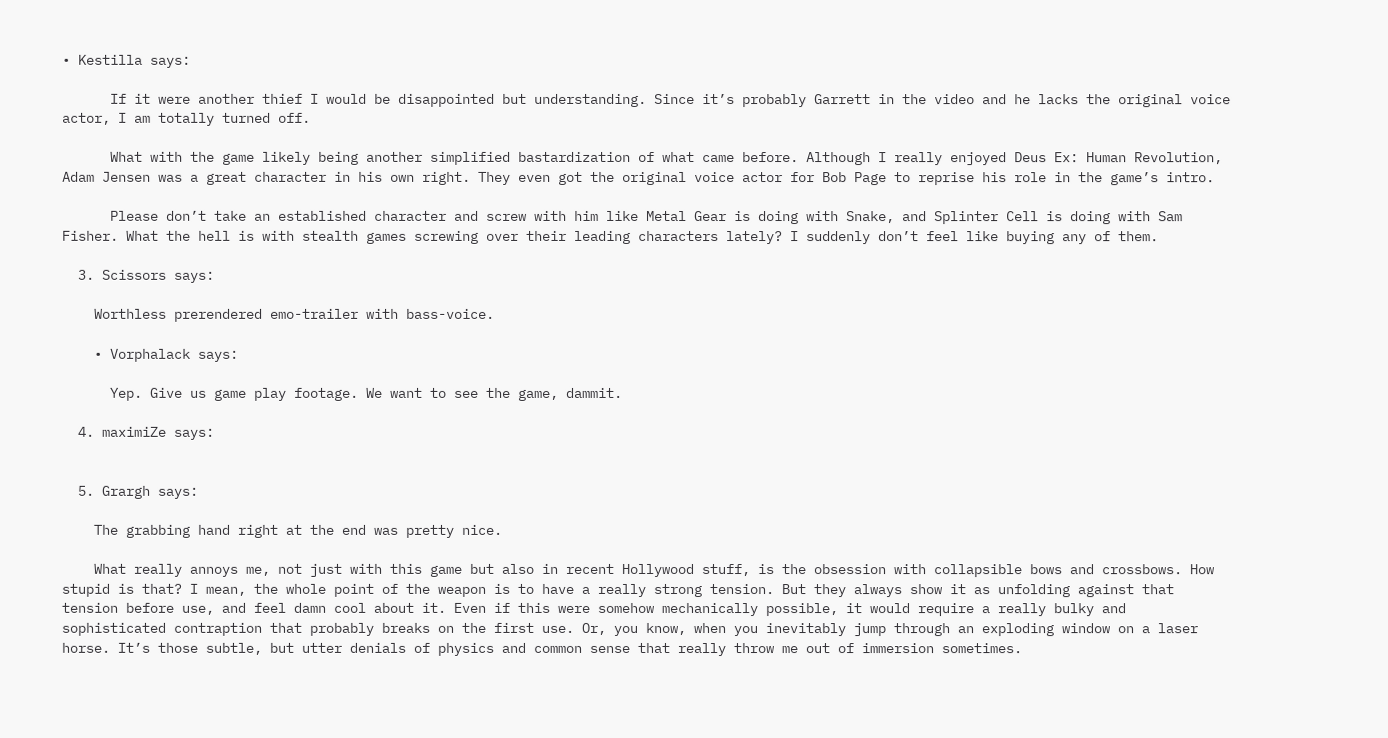• Kestilla says:

      If it were another thief I would be disappointed but understanding. Since it’s probably Garrett in the video and he lacks the original voice actor, I am totally turned off.

      What with the game likely being another simplified bastardization of what came before. Although I really enjoyed Deus Ex: Human Revolution, Adam Jensen was a great character in his own right. They even got the original voice actor for Bob Page to reprise his role in the game’s intro.

      Please don’t take an established character and screw with him like Metal Gear is doing with Snake, and Splinter Cell is doing with Sam Fisher. What the hell is with stealth games screwing over their leading characters lately? I suddenly don’t feel like buying any of them.

  3. Scissors says:

    Worthless prerendered emo-trailer with bass-voice.

    • Vorphalack says:

      Yep. Give us game play footage. We want to see the game, dammit.

  4. maximiZe says:


  5. Grargh says:

    The grabbing hand right at the end was pretty nice.

    What really annoys me, not just with this game but also in recent Hollywood stuff, is the obsession with collapsible bows and crossbows. How stupid is that? I mean, the whole point of the weapon is to have a really strong tension. But they always show it as unfolding against that tension before use, and feel damn cool about it. Even if this were somehow mechanically possible, it would require a really bulky and sophisticated contraption that probably breaks on the first use. Or, you know, when you inevitably jump through an exploding window on a laser horse. It’s those subtle, but utter denials of physics and common sense that really throw me out of immersion sometimes.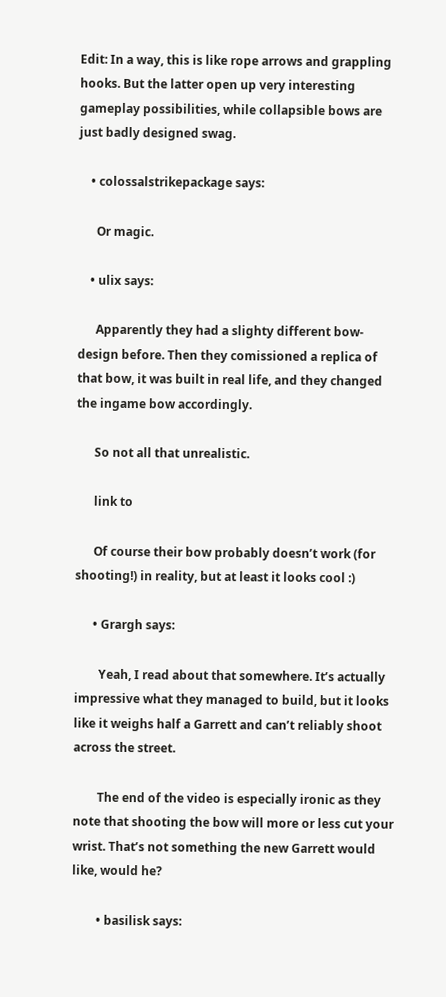Edit: In a way, this is like rope arrows and grappling hooks. But the latter open up very interesting gameplay possibilities, while collapsible bows are just badly designed swag.

    • colossalstrikepackage says:

      Or magic.

    • ulix says:

      Apparently they had a slighty different bow-design before. Then they comissioned a replica of that bow, it was built in real life, and they changed the ingame bow accordingly.

      So not all that unrealistic.

      link to

      Of course their bow probably doesn’t work (for shooting!) in reality, but at least it looks cool :)

      • Grargh says:

        Yeah, I read about that somewhere. It’s actually impressive what they managed to build, but it looks like it weighs half a Garrett and can’t reliably shoot across the street.

        The end of the video is especially ironic as they note that shooting the bow will more or less cut your wrist. That’s not something the new Garrett would like, would he?

        • basilisk says: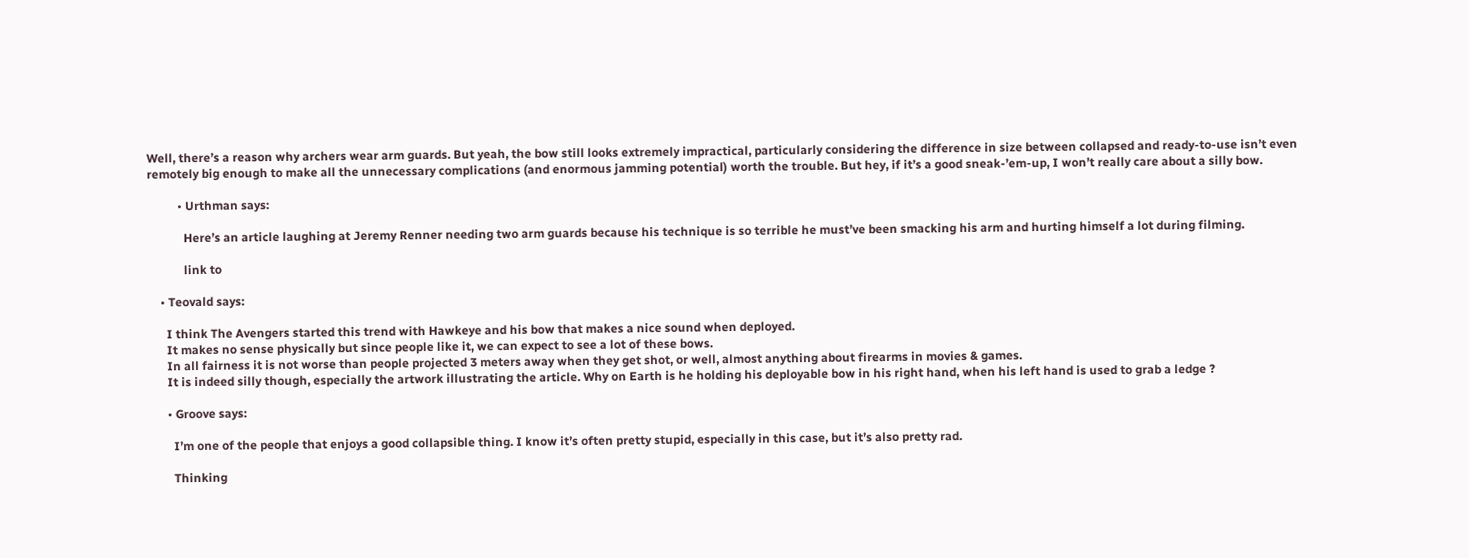Well, there’s a reason why archers wear arm guards. But yeah, the bow still looks extremely impractical, particularly considering the difference in size between collapsed and ready-to-use isn’t even remotely big enough to make all the unnecessary complications (and enormous jamming potential) worth the trouble. But hey, if it’s a good sneak-’em-up, I won’t really care about a silly bow.

          • Urthman says:

            Here’s an article laughing at Jeremy Renner needing two arm guards because his technique is so terrible he must’ve been smacking his arm and hurting himself a lot during filming.

            link to

    • Teovald says:

      I think The Avengers started this trend with Hawkeye and his bow that makes a nice sound when deployed.
      It makes no sense physically but since people like it, we can expect to see a lot of these bows.
      In all fairness it is not worse than people projected 3 meters away when they get shot, or well, almost anything about firearms in movies & games.
      It is indeed silly though, especially the artwork illustrating the article. Why on Earth is he holding his deployable bow in his right hand, when his left hand is used to grab a ledge ?

      • Groove says:

        I’m one of the people that enjoys a good collapsible thing. I know it’s often pretty stupid, especially in this case, but it’s also pretty rad.

        Thinking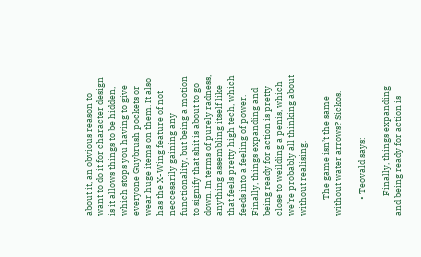about it, an obvious reason to want to do it for character design is it allows things to be hidden, which stops you having to give everyone Guybrush pockets or wear huge items on them. It also has the X-Wing feature of not neccesarily gaining any functionality, but being a motion to signify that shit is about to go down. In terms of purely radness, anything assembling itself like that feels pretty high tech, which feeds into a feeling of power. Finally, things expanding and being ready for action is pretty close to weilding a penis, which we’re probably all thinking about without realising.

        The game isn’t the same without water arrows? Sickos.

        • Teovald says:

          Finally, things expanding and being ready for action is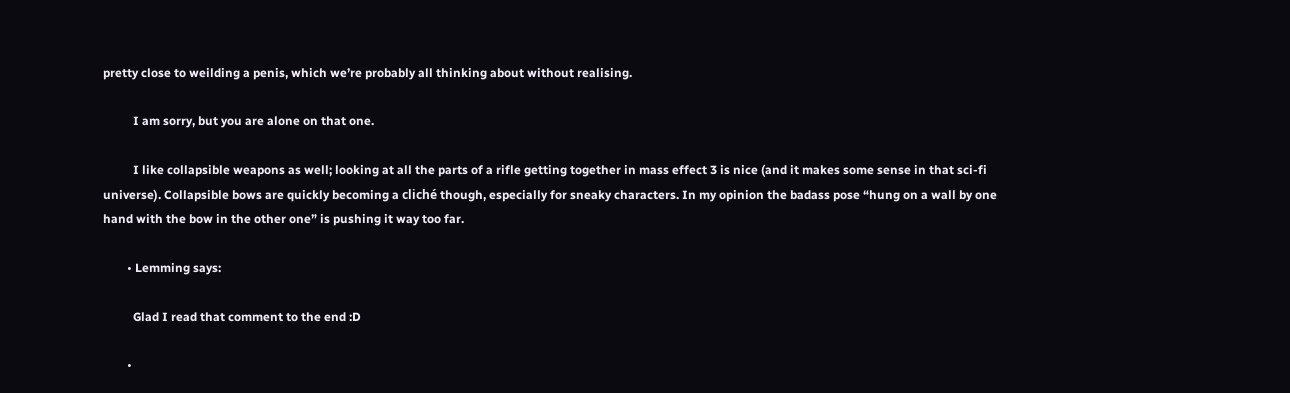pretty close to weilding a penis, which we’re probably all thinking about without realising.

          I am sorry, but you are alone on that one.

          I like collapsible weapons as well; looking at all the parts of a rifle getting together in mass effect 3 is nice (and it makes some sense in that sci-fi universe). Collapsible bows are quickly becoming a cliché though, especially for sneaky characters. In my opinion the badass pose “hung on a wall by one hand with the bow in the other one” is pushing it way too far.

        • Lemming says:

          Glad I read that comment to the end :D

        •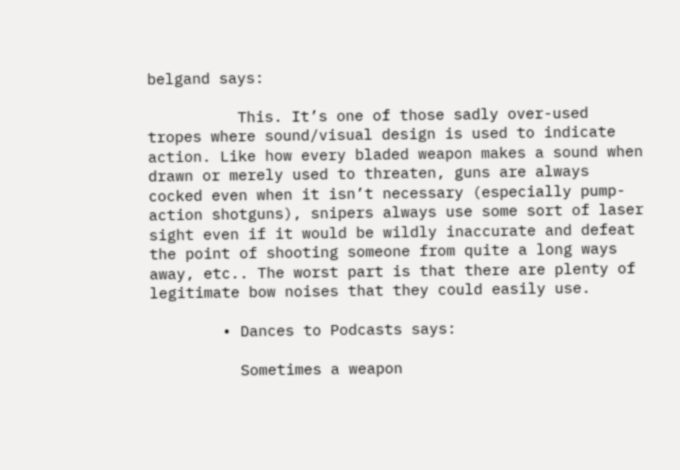belgand says:

          This. It’s one of those sadly over-used tropes where sound/visual design is used to indicate action. Like how every bladed weapon makes a sound when drawn or merely used to threaten, guns are always cocked even when it isn’t necessary (especially pump-action shotguns), snipers always use some sort of laser sight even if it would be wildly inaccurate and defeat the point of shooting someone from quite a long ways away, etc.. The worst part is that there are plenty of legitimate bow noises that they could easily use.

        • Dances to Podcasts says:

          Sometimes a weapon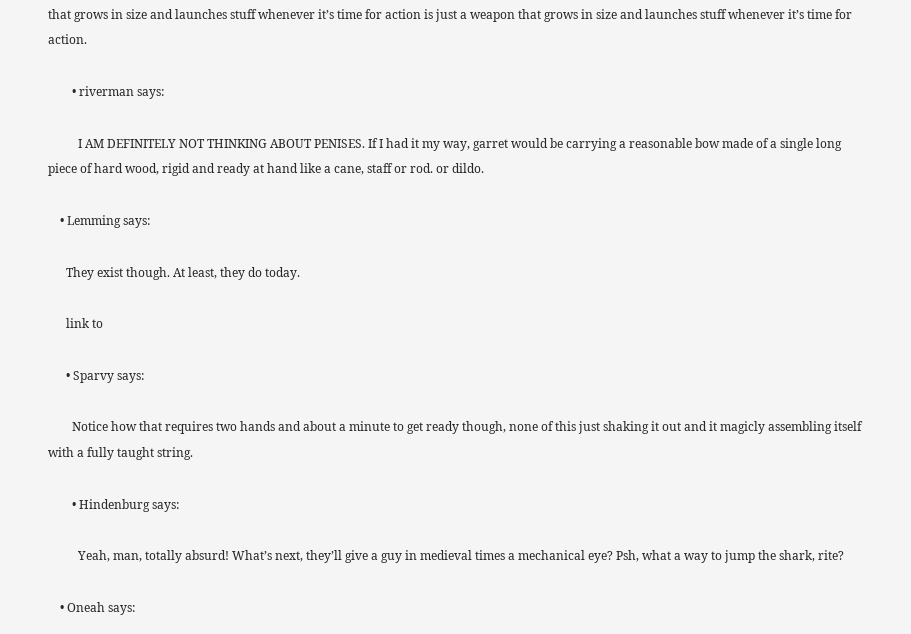that grows in size and launches stuff whenever it’s time for action is just a weapon that grows in size and launches stuff whenever it’s time for action.

        • riverman says:

          I AM DEFINITELY NOT THINKING ABOUT PENISES. If I had it my way, garret would be carrying a reasonable bow made of a single long piece of hard wood, rigid and ready at hand like a cane, staff or rod. or dildo.

    • Lemming says:

      They exist though. At least, they do today.

      link to

      • Sparvy says:

        Notice how that requires two hands and about a minute to get ready though, none of this just shaking it out and it magicly assembling itself with a fully taught string.

        • Hindenburg says:

          Yeah, man, totally absurd! What’s next, they’ll give a guy in medieval times a mechanical eye? Psh, what a way to jump the shark, rite?

    • Oneah says: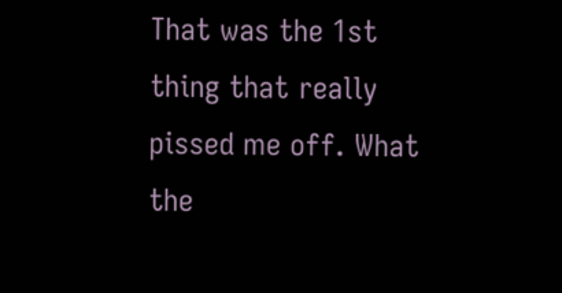That was the 1st thing that really pissed me off. What the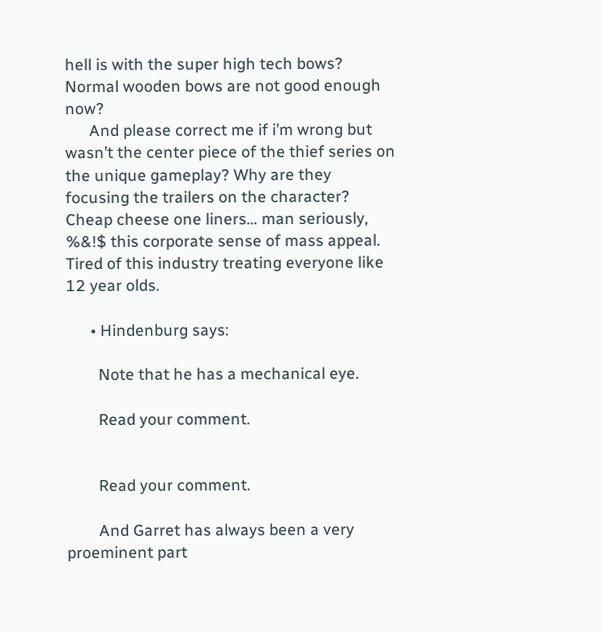hell is with the super high tech bows? Normal wooden bows are not good enough now?
      And please correct me if i’m wrong but wasn’t the center piece of the thief series on the unique gameplay? Why are they focusing the trailers on the character? Cheap cheese one liners… man seriously, %&!$ this corporate sense of mass appeal. Tired of this industry treating everyone like 12 year olds.

      • Hindenburg says:

        Note that he has a mechanical eye.

        Read your comment.


        Read your comment.

        And Garret has always been a very proeminent part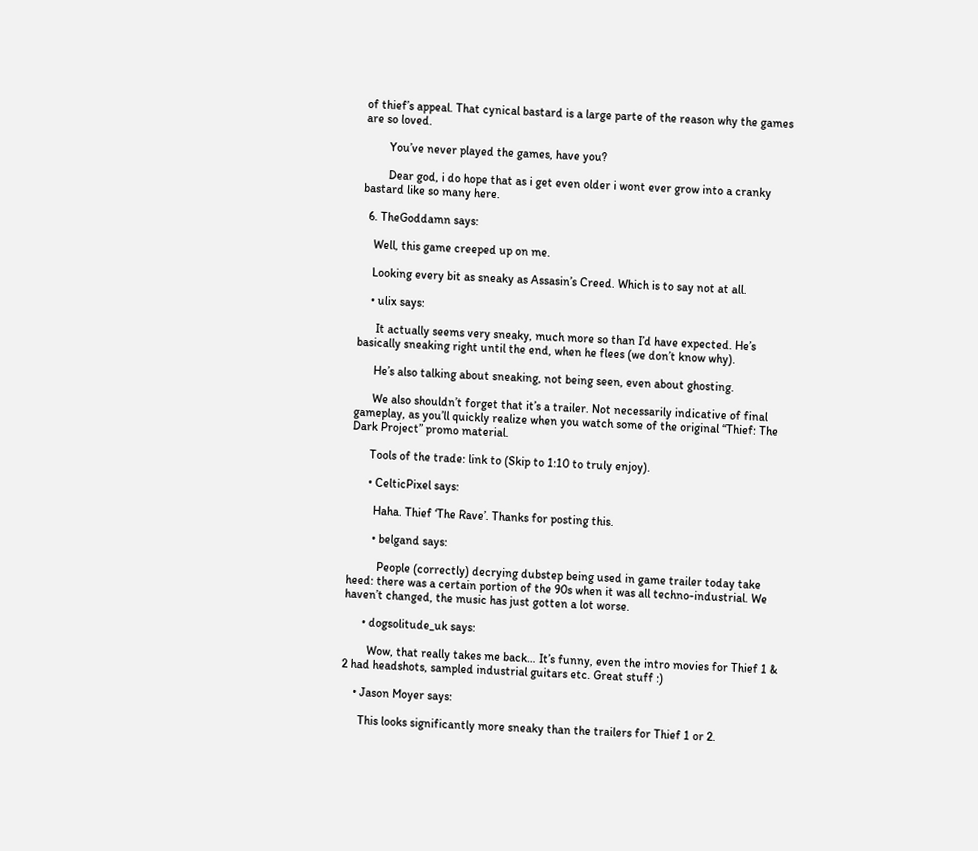of thief’s appeal. That cynical bastard is a large parte of the reason why the games are so loved.

        You’ve never played the games, have you?

        Dear god, i do hope that as i get even older i wont ever grow into a cranky bastard like so many here.

  6. TheGoddamn says:

    Well, this game creeped up on me.

    Looking every bit as sneaky as Assasin’s Creed. Which is to say not at all.

    • ulix says:

      It actually seems very sneaky, much more so than I’d have expected. He’s basically sneaking right until the end, when he flees (we don’t know why).

      He’s also talking about sneaking, not being seen, even about ghosting.

      We also shouldn’t forget that it’s a trailer. Not necessarily indicative of final gameplay, as you’ll quickly realize when you watch some of the original “Thief: The Dark Project” promo material.

      Tools of the trade: link to (Skip to 1:10 to truly enjoy).

      • CelticPixel says:

        Haha. Thief ‘The Rave’. Thanks for posting this.

        • belgand says:

          People (correctly) decrying dubstep being used in game trailer today take heed: there was a certain portion of the 90s when it was all techno-industrial. We haven’t changed, the music has just gotten a lot worse.

      • dogsolitude_uk says:

        Wow, that really takes me back… It’s funny, even the intro movies for Thief 1 & 2 had headshots, sampled industrial guitars etc. Great stuff :)

    • Jason Moyer says:

      This looks significantly more sneaky than the trailers for Thief 1 or 2.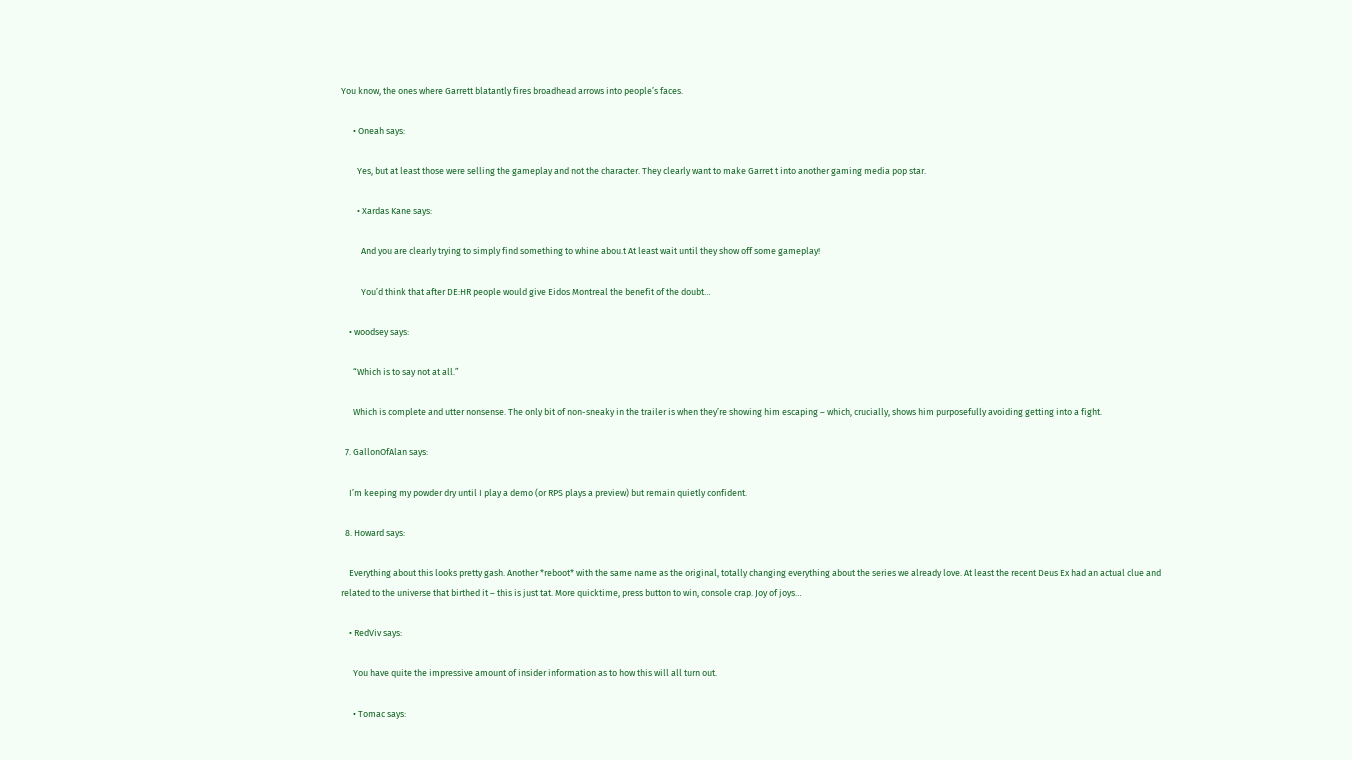You know, the ones where Garrett blatantly fires broadhead arrows into people’s faces.

      • Oneah says:

        Yes, but at least those were selling the gameplay and not the character. They clearly want to make Garret t into another gaming media pop star.

        • Xardas Kane says:

          And you are clearly trying to simply find something to whine abou.t At least wait until they show off some gameplay!

          You’d think that after DE:HR people would give Eidos Montreal the benefit of the doubt…

    • woodsey says:

      “Which is to say not at all.”

      Which is complete and utter nonsense. The only bit of non-sneaky in the trailer is when they’re showing him escaping – which, crucially, shows him purposefully avoiding getting into a fight.

  7. GallonOfAlan says:

    I’m keeping my powder dry until I play a demo (or RPS plays a preview) but remain quietly confident.

  8. Howard says:

    Everything about this looks pretty gash. Another *reboot* with the same name as the original, totally changing everything about the series we already love. At least the recent Deus Ex had an actual clue and related to the universe that birthed it – this is just tat. More quicktime, press button to win, console crap. Joy of joys…

    • RedViv says:

      You have quite the impressive amount of insider information as to how this will all turn out.

      • Tomac says: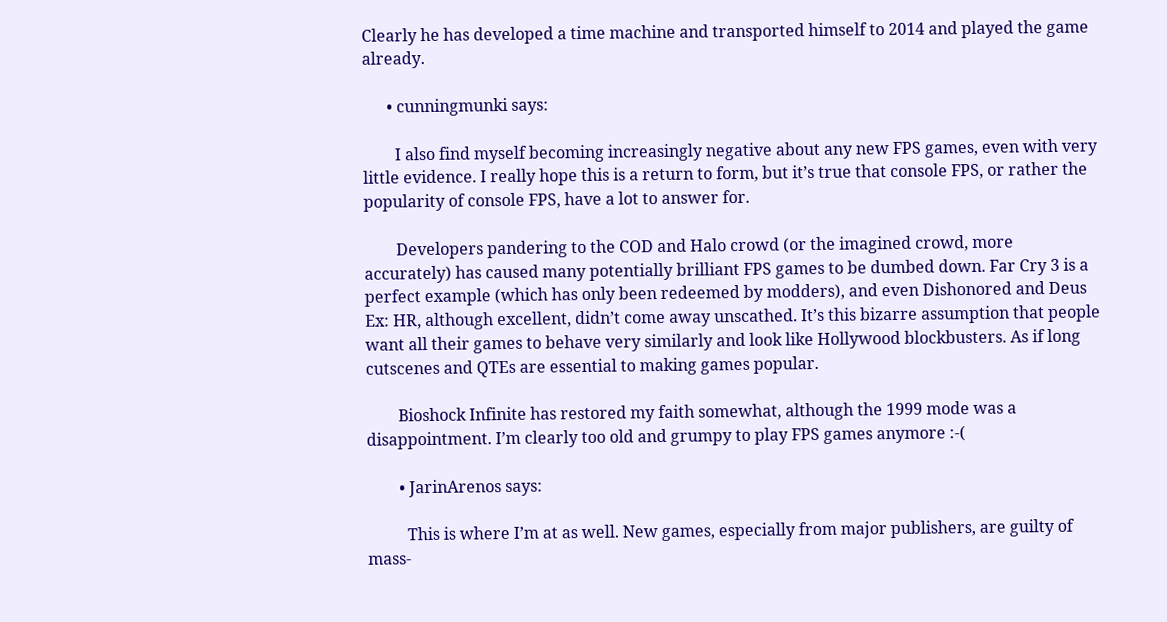Clearly he has developed a time machine and transported himself to 2014 and played the game already.

      • cunningmunki says:

        I also find myself becoming increasingly negative about any new FPS games, even with very little evidence. I really hope this is a return to form, but it’s true that console FPS, or rather the popularity of console FPS, have a lot to answer for.

        Developers pandering to the COD and Halo crowd (or the imagined crowd, more accurately) has caused many potentially brilliant FPS games to be dumbed down. Far Cry 3 is a perfect example (which has only been redeemed by modders), and even Dishonored and Deus Ex: HR, although excellent, didn’t come away unscathed. It’s this bizarre assumption that people want all their games to behave very similarly and look like Hollywood blockbusters. As if long cutscenes and QTEs are essential to making games popular.

        Bioshock Infinite has restored my faith somewhat, although the 1999 mode was a disappointment. I’m clearly too old and grumpy to play FPS games anymore :-(

        • JarinArenos says:

          This is where I’m at as well. New games, especially from major publishers, are guilty of mass-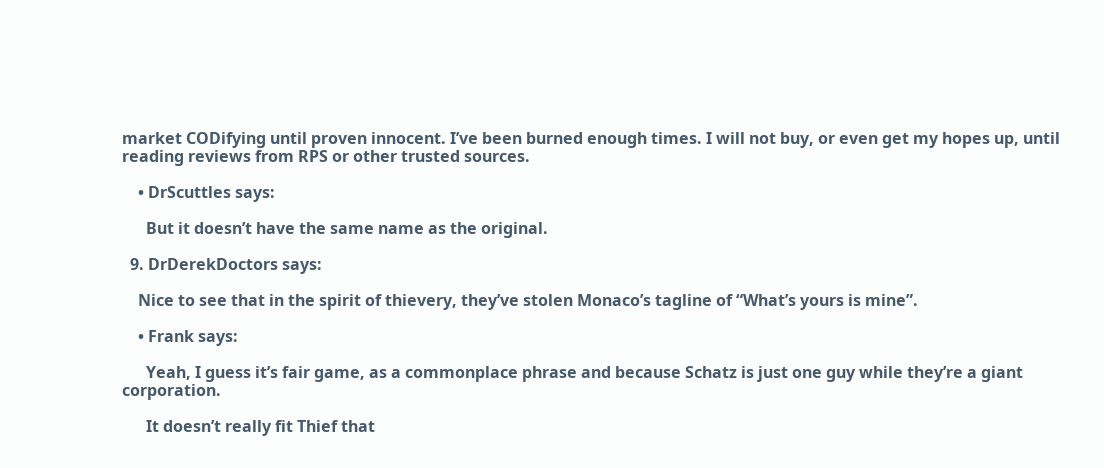market CODifying until proven innocent. I’ve been burned enough times. I will not buy, or even get my hopes up, until reading reviews from RPS or other trusted sources.

    • DrScuttles says:

      But it doesn’t have the same name as the original.

  9. DrDerekDoctors says:

    Nice to see that in the spirit of thievery, they’ve stolen Monaco’s tagline of “What’s yours is mine”.

    • Frank says:

      Yeah, I guess it’s fair game, as a commonplace phrase and because Schatz is just one guy while they’re a giant corporation.

      It doesn’t really fit Thief that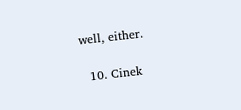well, either.

  10. Cinek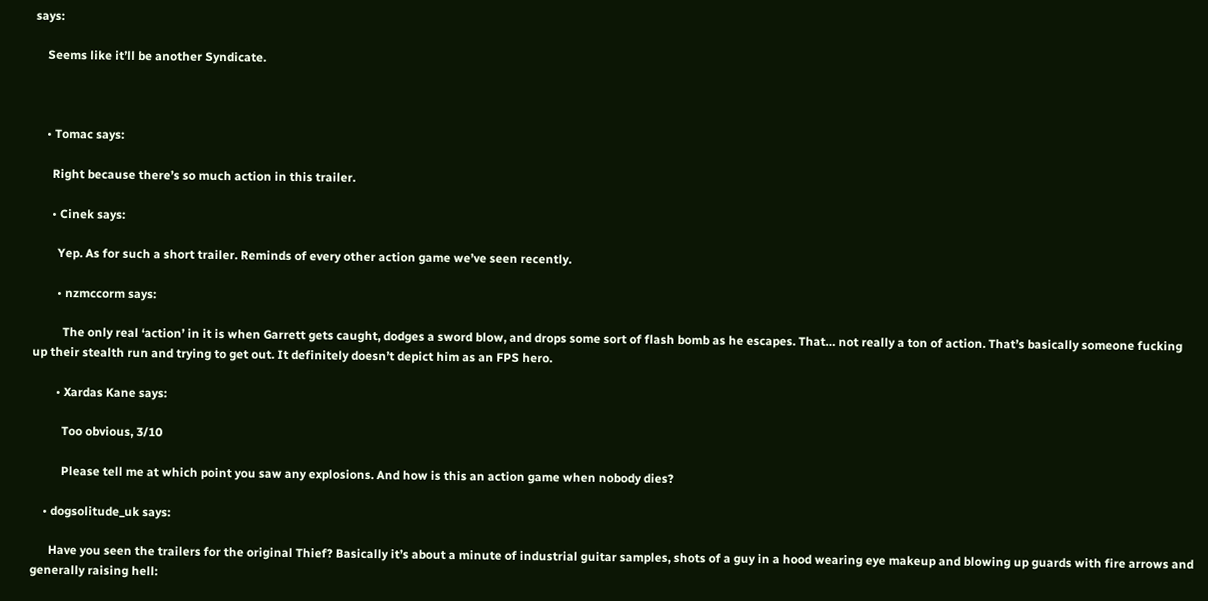says:

    Seems like it’ll be another Syndicate.



    • Tomac says:

      Right because there’s so much action in this trailer.

      • Cinek says:

        Yep. As for such a short trailer. Reminds of every other action game we’ve seen recently.

        • nzmccorm says:

          The only real ‘action’ in it is when Garrett gets caught, dodges a sword blow, and drops some sort of flash bomb as he escapes. That… not really a ton of action. That’s basically someone fucking up their stealth run and trying to get out. It definitely doesn’t depict him as an FPS hero.

        • Xardas Kane says:

          Too obvious, 3/10

          Please tell me at which point you saw any explosions. And how is this an action game when nobody dies?

    • dogsolitude_uk says:

      Have you seen the trailers for the original Thief? Basically it’s about a minute of industrial guitar samples, shots of a guy in a hood wearing eye makeup and blowing up guards with fire arrows and generally raising hell: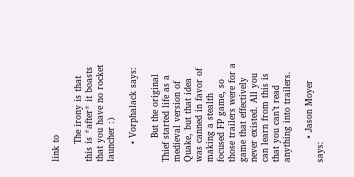link to

      The irony is that this is *after* it boasts that you have no rocket launcher :)

      • Vorphalack says:

        But the original Thief started life as a medieval version of Quake, but that idea was canned in favor of making a stealth focused FP game, so those trailers were for a game that effectively never existed. All you can learn from this is that you can’t read anything into trailers.

        • Jason Moyer says: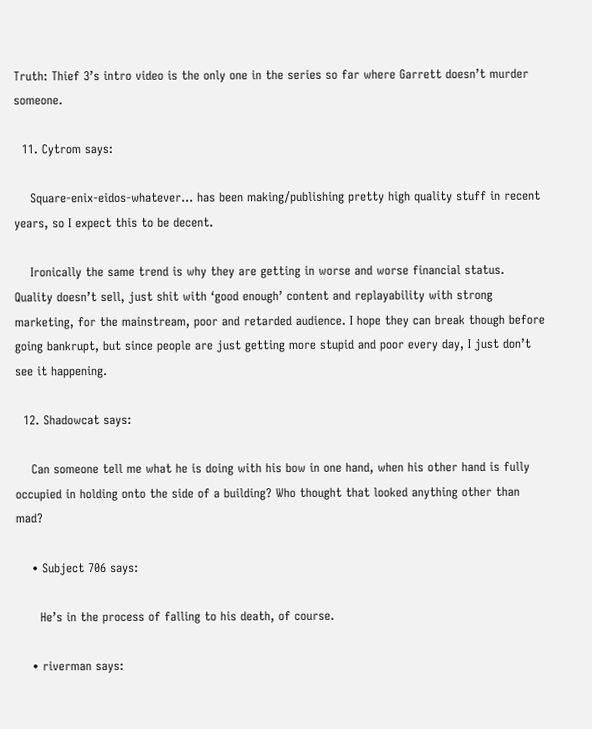Truth: Thief 3’s intro video is the only one in the series so far where Garrett doesn’t murder someone.

  11. Cytrom says:

    Square-enix-eidos-whatever… has been making/publishing pretty high quality stuff in recent years, so I expect this to be decent.

    Ironically the same trend is why they are getting in worse and worse financial status. Quality doesn’t sell, just shit with ‘good enough’ content and replayability with strong marketing, for the mainstream, poor and retarded audience. I hope they can break though before going bankrupt, but since people are just getting more stupid and poor every day, I just don’t see it happening.

  12. Shadowcat says:

    Can someone tell me what he is doing with his bow in one hand, when his other hand is fully occupied in holding onto the side of a building? Who thought that looked anything other than mad?

    • Subject 706 says:

      He’s in the process of falling to his death, of course.

    • riverman says: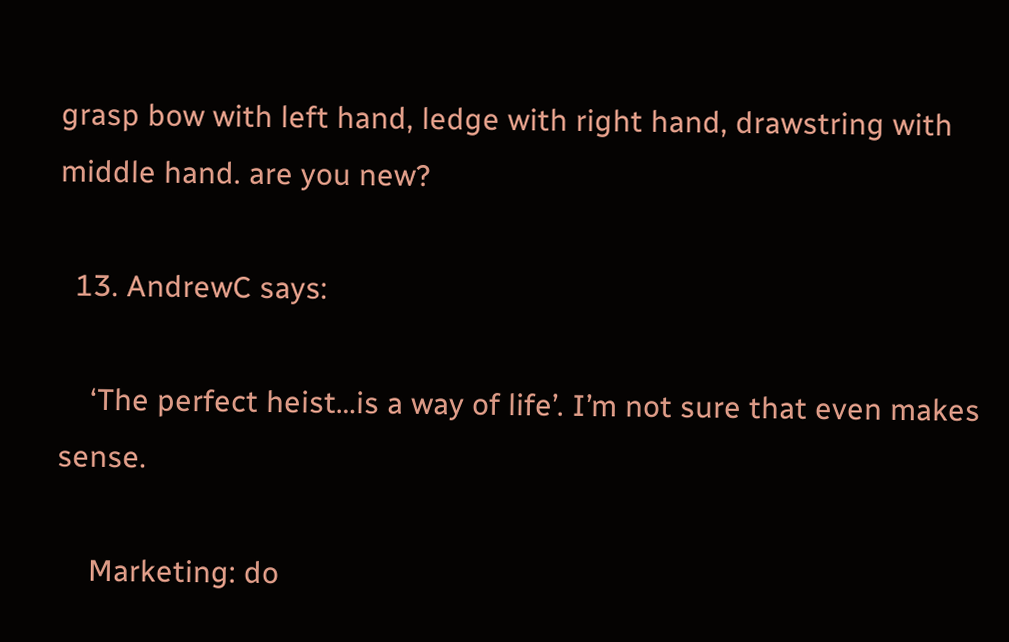grasp bow with left hand, ledge with right hand, drawstring with middle hand. are you new?

  13. AndrewC says:

    ‘The perfect heist…is a way of life’. I’m not sure that even makes sense.

    Marketing: do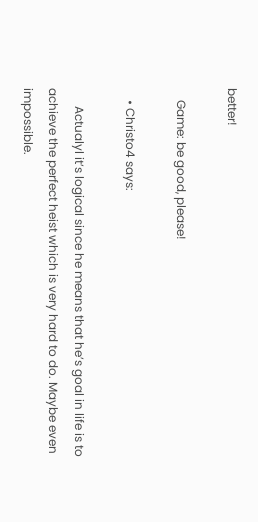better!

    Game: be good, please!

    • Christo4 says:

      Actualyl it’s logical since he means that he’s goal in life is to achieve the perfect heist which is very hard to do. Maybe even impossible.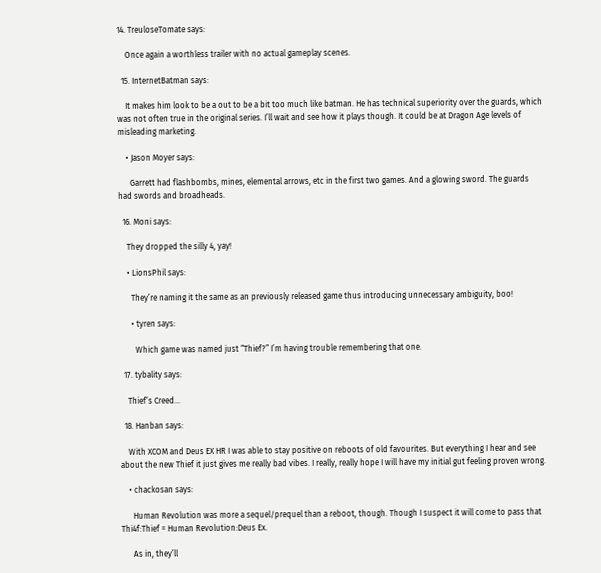14. TreuloseTomate says:

    Once again a worthless trailer with no actual gameplay scenes.

  15. InternetBatman says:

    It makes him look to be a out to be a bit too much like batman. He has technical superiority over the guards, which was not often true in the original series. I’ll wait and see how it plays though. It could be at Dragon Age levels of misleading marketing.

    • Jason Moyer says:

      Garrett had flashbombs, mines, elemental arrows, etc in the first two games. And a glowing sword. The guards had swords and broadheads.

  16. Moni says:

    They dropped the silly 4, yay!

    • LionsPhil says:

      They’re naming it the same as an previously released game thus introducing unnecessary ambiguity, boo!

      • tyren says:

        Which game was named just “Thief?” I’m having trouble remembering that one.

  17. tybality says:

    Thief’s Creed…

  18. Hanban says:

    With XCOM and Deus EX HR I was able to stay positive on reboots of old favourites. But everything I hear and see about the new Thief it just gives me really bad vibes. I really, really hope I will have my initial gut feeling proven wrong.

    • chackosan says:

      Human Revolution was more a sequel/prequel than a reboot, though. Though I suspect it will come to pass that Thi4f:Thief = Human Revolution:Deus Ex.

      As in, they’ll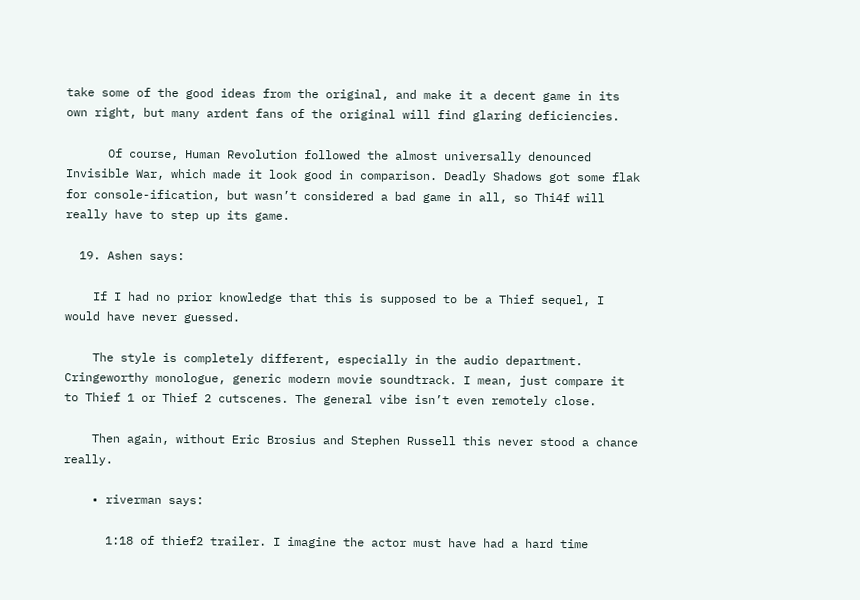take some of the good ideas from the original, and make it a decent game in its own right, but many ardent fans of the original will find glaring deficiencies.

      Of course, Human Revolution followed the almost universally denounced Invisible War, which made it look good in comparison. Deadly Shadows got some flak for console-ification, but wasn’t considered a bad game in all, so Thi4f will really have to step up its game.

  19. Ashen says:

    If I had no prior knowledge that this is supposed to be a Thief sequel, I would have never guessed.

    The style is completely different, especially in the audio department. Cringeworthy monologue, generic modern movie soundtrack. I mean, just compare it to Thief 1 or Thief 2 cutscenes. The general vibe isn’t even remotely close.

    Then again, without Eric Brosius and Stephen Russell this never stood a chance really.

    • riverman says:

      1:18 of thief2 trailer. I imagine the actor must have had a hard time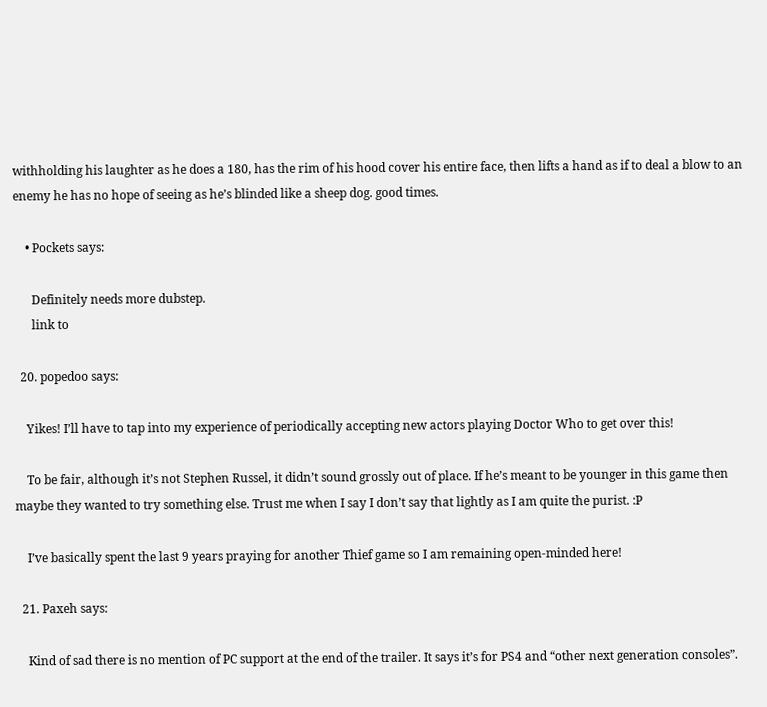withholding his laughter as he does a 180, has the rim of his hood cover his entire face, then lifts a hand as if to deal a blow to an enemy he has no hope of seeing as he’s blinded like a sheep dog. good times.

    • Pockets says:

      Definitely needs more dubstep.
      link to

  20. popedoo says:

    Yikes! I’ll have to tap into my experience of periodically accepting new actors playing Doctor Who to get over this!

    To be fair, although it’s not Stephen Russel, it didn’t sound grossly out of place. If he’s meant to be younger in this game then maybe they wanted to try something else. Trust me when I say I don’t say that lightly as I am quite the purist. :P

    I’ve basically spent the last 9 years praying for another Thief game so I am remaining open-minded here!

  21. Paxeh says:

    Kind of sad there is no mention of PC support at the end of the trailer. It says it’s for PS4 and “other next generation consoles”.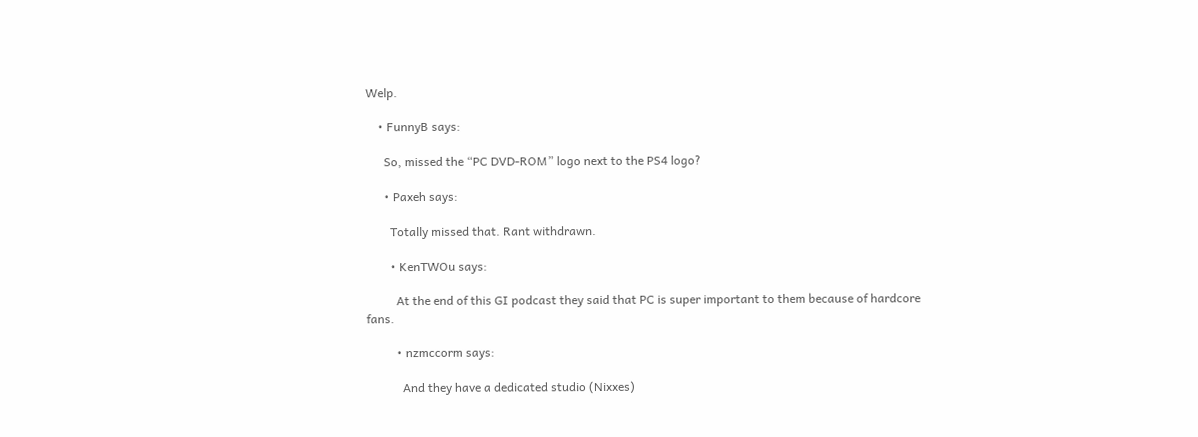Welp.

    • FunnyB says:

      So, missed the “PC DVD-ROM” logo next to the PS4 logo?

      • Paxeh says:

        Totally missed that. Rant withdrawn.

        • KenTWOu says:

          At the end of this GI podcast they said that PC is super important to them because of hardcore fans.

          • nzmccorm says:

            And they have a dedicated studio (Nixxes)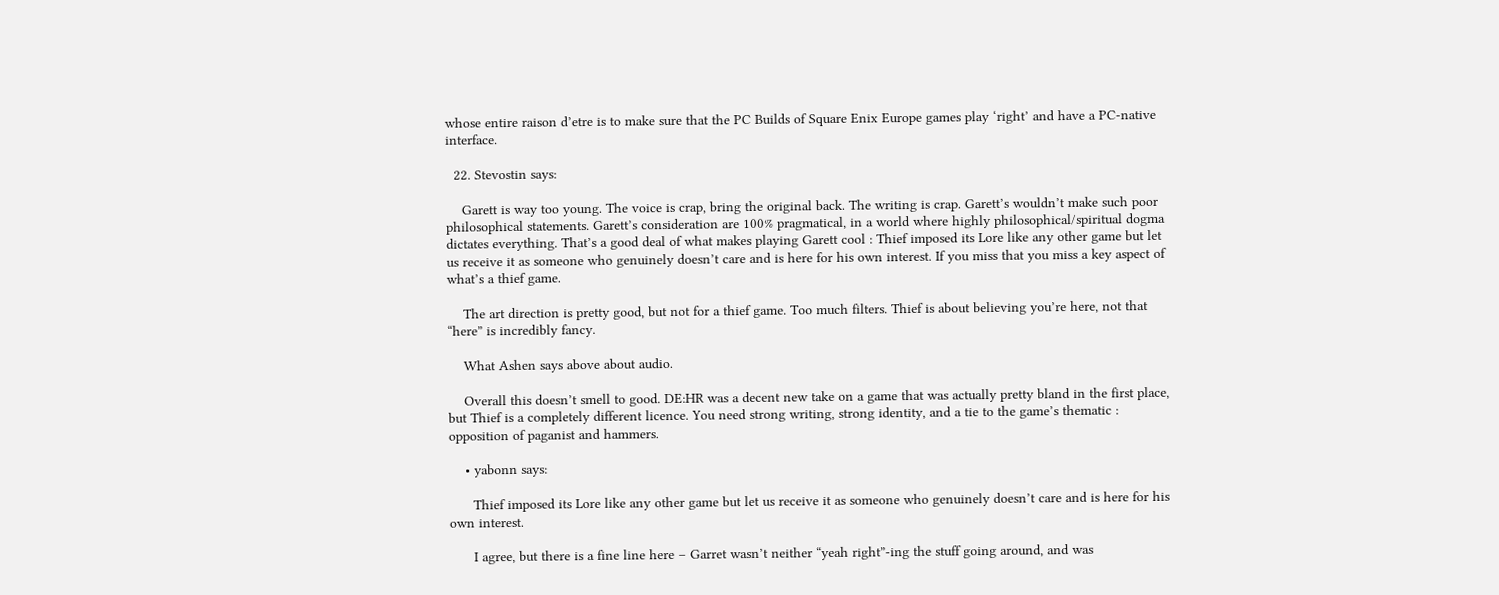whose entire raison d’etre is to make sure that the PC Builds of Square Enix Europe games play ‘right’ and have a PC-native interface.

  22. Stevostin says:

    Garett is way too young. The voice is crap, bring the original back. The writing is crap. Garett’s wouldn’t make such poor philosophical statements. Garett’s consideration are 100% pragmatical, in a world where highly philosophical/spiritual dogma dictates everything. That’s a good deal of what makes playing Garett cool : Thief imposed its Lore like any other game but let us receive it as someone who genuinely doesn’t care and is here for his own interest. If you miss that you miss a key aspect of what’s a thief game.

    The art direction is pretty good, but not for a thief game. Too much filters. Thief is about believing you’re here, not that “here” is incredibly fancy.

    What Ashen says above about audio.

    Overall this doesn’t smell to good. DE:HR was a decent new take on a game that was actually pretty bland in the first place, but Thief is a completely different licence. You need strong writing, strong identity, and a tie to the game’s thematic : opposition of paganist and hammers.

    • yabonn says:

      Thief imposed its Lore like any other game but let us receive it as someone who genuinely doesn’t care and is here for his own interest.

      I agree, but there is a fine line here – Garret wasn’t neither “yeah right”-ing the stuff going around, and was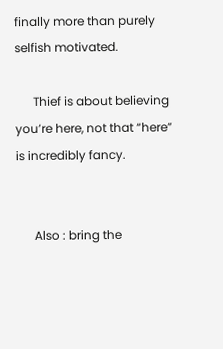finally more than purely selfish motivated.

      Thief is about believing you’re here, not that “here” is incredibly fancy.


      Also : bring the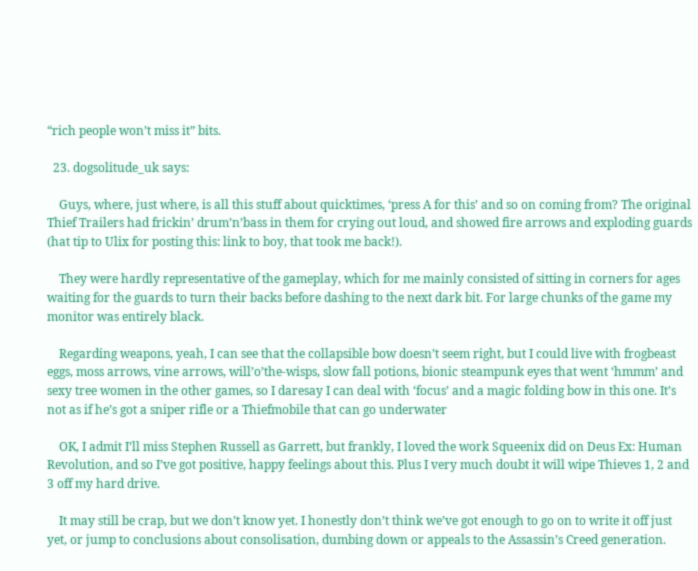“rich people won’t miss it” bits.

  23. dogsolitude_uk says:

    Guys, where, just where, is all this stuff about quicktimes, ‘press A for this’ and so on coming from? The original Thief Trailers had frickin’ drum’n’bass in them for crying out loud, and showed fire arrows and exploding guards (hat tip to Ulix for posting this: link to boy, that took me back!).

    They were hardly representative of the gameplay, which for me mainly consisted of sitting in corners for ages waiting for the guards to turn their backs before dashing to the next dark bit. For large chunks of the game my monitor was entirely black.

    Regarding weapons, yeah, I can see that the collapsible bow doesn’t seem right, but I could live with frogbeast eggs, moss arrows, vine arrows, will’o’the-wisps, slow fall potions, bionic steampunk eyes that went ‘hmmm’ and sexy tree women in the other games, so I daresay I can deal with ‘focus’ and a magic folding bow in this one. It’s not as if he’s got a sniper rifle or a Thiefmobile that can go underwater

    OK, I admit I’ll miss Stephen Russell as Garrett, but frankly, I loved the work Squeenix did on Deus Ex: Human Revolution, and so I’ve got positive, happy feelings about this. Plus I very much doubt it will wipe Thieves 1, 2 and 3 off my hard drive.

    It may still be crap, but we don’t know yet. I honestly don’t think we’ve got enough to go on to write it off just yet, or jump to conclusions about consolisation, dumbing down or appeals to the Assassin’s Creed generation.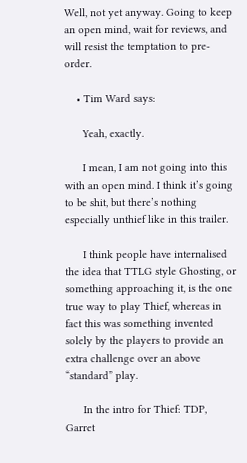Well, not yet anyway. Going to keep an open mind, wait for reviews, and will resist the temptation to pre-order.

    • Tim Ward says:

      Yeah, exactly.

      I mean, I am not going into this with an open mind. I think it’s going to be shit, but there’s nothing especially unthief like in this trailer.

      I think people have internalised the idea that TTLG style Ghosting, or something approaching it, is the one true way to play Thief, whereas in fact this was something invented solely by the players to provide an extra challenge over an above “standard” play.

      In the intro for Thief: TDP, Garret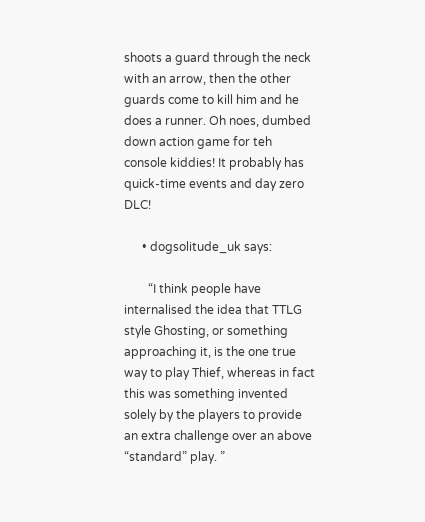shoots a guard through the neck with an arrow, then the other guards come to kill him and he does a runner. Oh noes, dumbed down action game for teh console kiddies! It probably has quick-time events and day zero DLC!

      • dogsolitude_uk says:

        “I think people have internalised the idea that TTLG style Ghosting, or something approaching it, is the one true way to play Thief, whereas in fact this was something invented solely by the players to provide an extra challenge over an above “standard” play. ”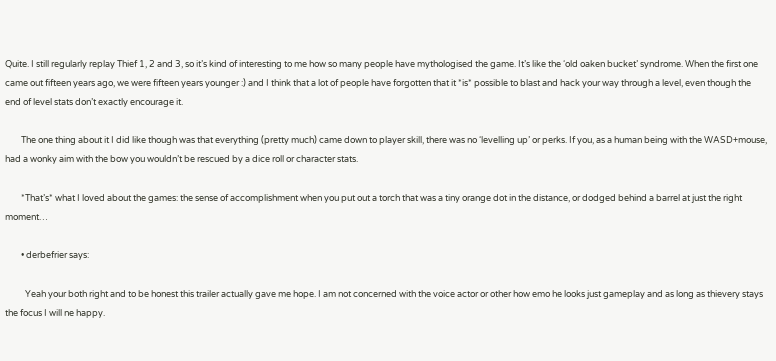Quite. I still regularly replay Thief 1, 2 and 3, so it’s kind of interesting to me how so many people have mythologised the game. It’s like the ‘old oaken bucket’ syndrome. When the first one came out fifteen years ago, we were fifteen years younger :) and I think that a lot of people have forgotten that it *is* possible to blast and hack your way through a level, even though the end of level stats don’t exactly encourage it.

        The one thing about it I did like though was that everything (pretty much) came down to player skill, there was no ‘levelling up’ or perks. If you, as a human being with the WASD+mouse, had a wonky aim with the bow you wouldn’t be rescued by a dice roll or character stats.

        *That’s* what I loved about the games: the sense of accomplishment when you put out a torch that was a tiny orange dot in the distance, or dodged behind a barrel at just the right moment…

        • derbefrier says:

          Yeah your both right and to be honest this trailer actually gave me hope. I am not concerned with the voice actor or other how emo he looks just gameplay and as long as thievery stays the focus I will ne happy.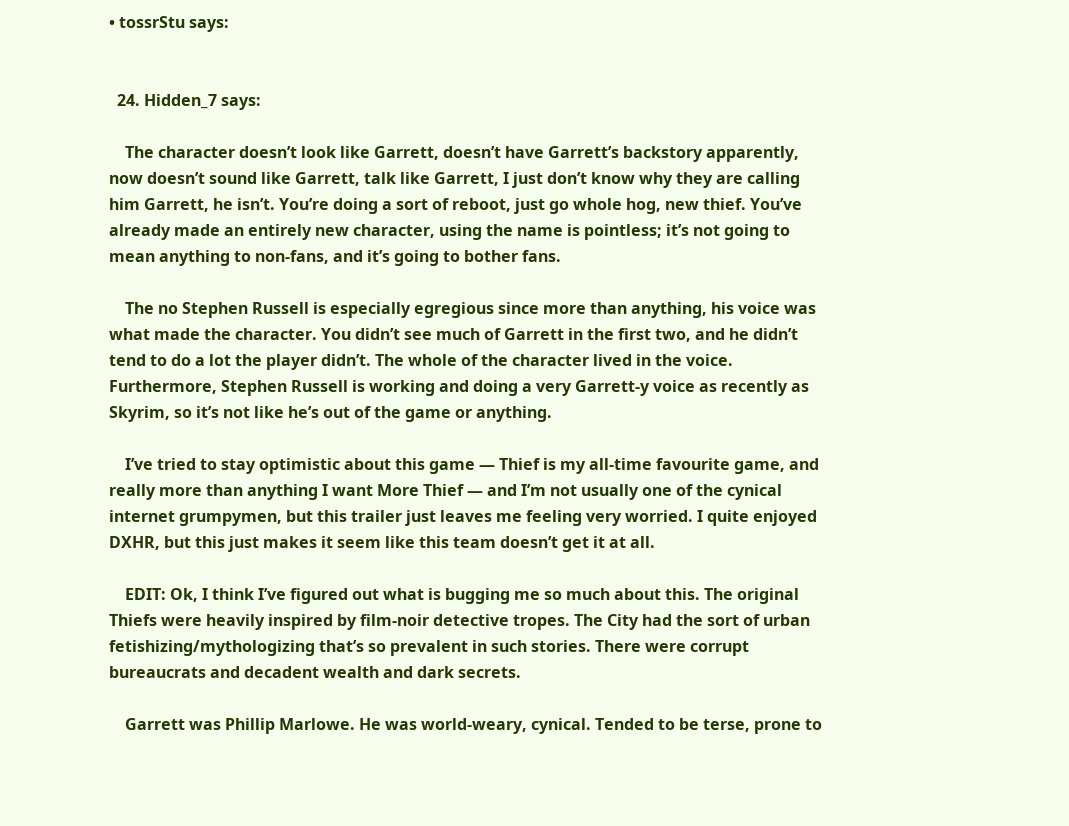• tossrStu says:


  24. Hidden_7 says:

    The character doesn’t look like Garrett, doesn’t have Garrett’s backstory apparently, now doesn’t sound like Garrett, talk like Garrett, I just don’t know why they are calling him Garrett, he isn’t. You’re doing a sort of reboot, just go whole hog, new thief. You’ve already made an entirely new character, using the name is pointless; it’s not going to mean anything to non-fans, and it’s going to bother fans.

    The no Stephen Russell is especially egregious since more than anything, his voice was what made the character. You didn’t see much of Garrett in the first two, and he didn’t tend to do a lot the player didn’t. The whole of the character lived in the voice. Furthermore, Stephen Russell is working and doing a very Garrett-y voice as recently as Skyrim, so it’s not like he’s out of the game or anything.

    I’ve tried to stay optimistic about this game — Thief is my all-time favourite game, and really more than anything I want More Thief — and I’m not usually one of the cynical internet grumpymen, but this trailer just leaves me feeling very worried. I quite enjoyed DXHR, but this just makes it seem like this team doesn’t get it at all.

    EDIT: Ok, I think I’ve figured out what is bugging me so much about this. The original Thiefs were heavily inspired by film-noir detective tropes. The City had the sort of urban fetishizing/mythologizing that’s so prevalent in such stories. There were corrupt bureaucrats and decadent wealth and dark secrets.

    Garrett was Phillip Marlowe. He was world-weary, cynical. Tended to be terse, prone to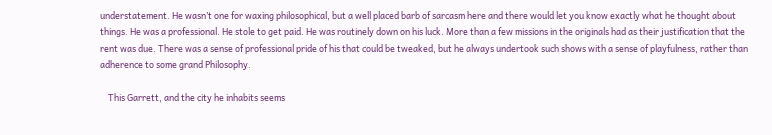understatement. He wasn’t one for waxing philosophical, but a well placed barb of sarcasm here and there would let you know exactly what he thought about things. He was a professional. He stole to get paid. He was routinely down on his luck. More than a few missions in the originals had as their justification that the rent was due. There was a sense of professional pride of his that could be tweaked, but he always undertook such shows with a sense of playfulness, rather than adherence to some grand Philosophy.

    This Garrett, and the city he inhabits seems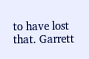to have lost that. Garrett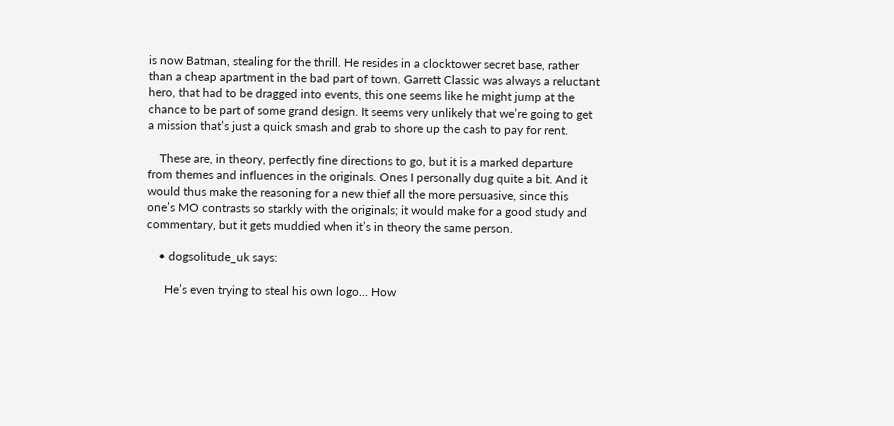is now Batman, stealing for the thrill. He resides in a clocktower secret base, rather than a cheap apartment in the bad part of town. Garrett Classic was always a reluctant hero, that had to be dragged into events, this one seems like he might jump at the chance to be part of some grand design. It seems very unlikely that we’re going to get a mission that’s just a quick smash and grab to shore up the cash to pay for rent.

    These are, in theory, perfectly fine directions to go, but it is a marked departure from themes and influences in the originals. Ones I personally dug quite a bit. And it would thus make the reasoning for a new thief all the more persuasive, since this one’s MO contrasts so starkly with the originals; it would make for a good study and commentary, but it gets muddied when it’s in theory the same person.

    • dogsolitude_uk says:

      He’s even trying to steal his own logo… How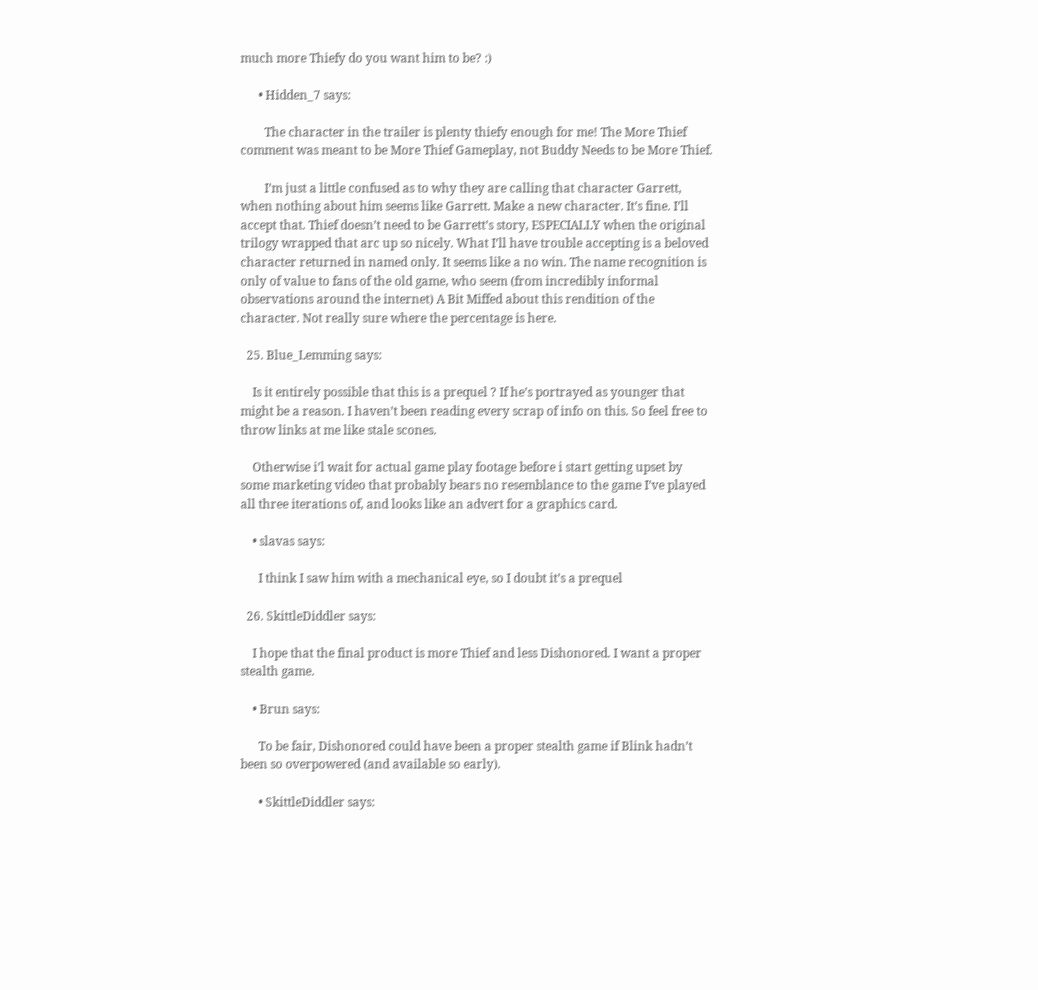much more Thiefy do you want him to be? :)

      • Hidden_7 says:

        The character in the trailer is plenty thiefy enough for me! The More Thief comment was meant to be More Thief Gameplay, not Buddy Needs to be More Thief.

        I’m just a little confused as to why they are calling that character Garrett, when nothing about him seems like Garrett. Make a new character. It’s fine. I’ll accept that. Thief doesn’t need to be Garrett’s story, ESPECIALLY when the original trilogy wrapped that arc up so nicely. What I’ll have trouble accepting is a beloved character returned in named only. It seems like a no win. The name recognition is only of value to fans of the old game, who seem (from incredibly informal observations around the internet) A Bit Miffed about this rendition of the character. Not really sure where the percentage is here.

  25. Blue_Lemming says:

    Is it entirely possible that this is a prequel ? If he’s portrayed as younger that might be a reason. I haven’t been reading every scrap of info on this. So feel free to throw links at me like stale scones.

    Otherwise i’l wait for actual game play footage before i start getting upset by some marketing video that probably bears no resemblance to the game I’ve played all three iterations of, and looks like an advert for a graphics card.

    • slavas says:

      I think I saw him with a mechanical eye, so I doubt it’s a prequel

  26. SkittleDiddler says:

    I hope that the final product is more Thief and less Dishonored. I want a proper stealth game.

    • Brun says:

      To be fair, Dishonored could have been a proper stealth game if Blink hadn’t been so overpowered (and available so early).

      • SkittleDiddler says: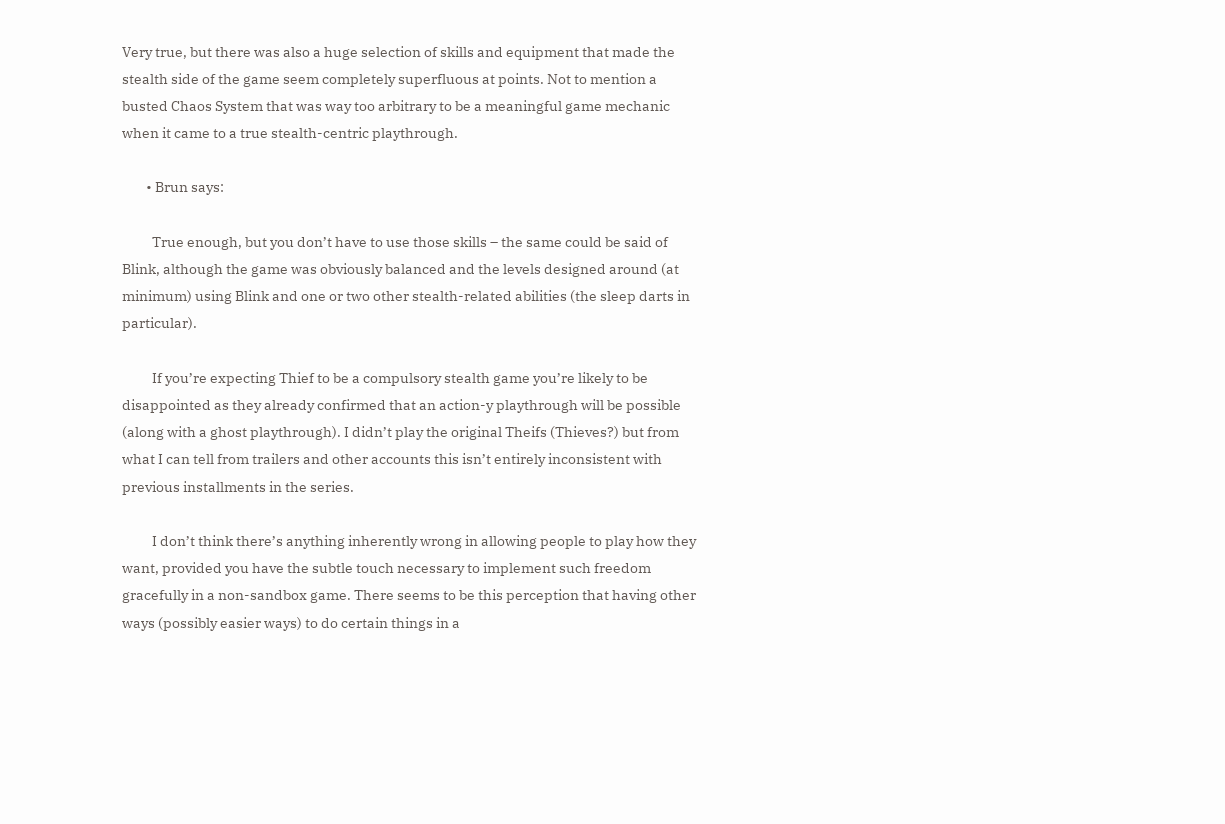Very true, but there was also a huge selection of skills and equipment that made the stealth side of the game seem completely superfluous at points. Not to mention a busted Chaos System that was way too arbitrary to be a meaningful game mechanic when it came to a true stealth-centric playthrough.

        • Brun says:

          True enough, but you don’t have to use those skills – the same could be said of Blink, although the game was obviously balanced and the levels designed around (at minimum) using Blink and one or two other stealth-related abilities (the sleep darts in particular).

          If you’re expecting Thief to be a compulsory stealth game you’re likely to be disappointed as they already confirmed that an action-y playthrough will be possible (along with a ghost playthrough). I didn’t play the original Theifs (Thieves?) but from what I can tell from trailers and other accounts this isn’t entirely inconsistent with previous installments in the series.

          I don’t think there’s anything inherently wrong in allowing people to play how they want, provided you have the subtle touch necessary to implement such freedom gracefully in a non-sandbox game. There seems to be this perception that having other ways (possibly easier ways) to do certain things in a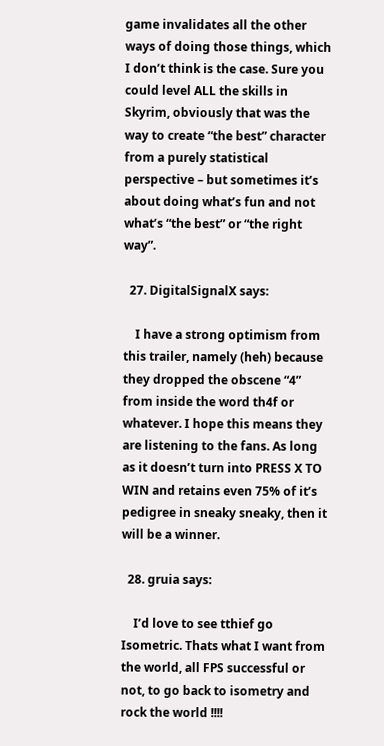game invalidates all the other ways of doing those things, which I don’t think is the case. Sure you could level ALL the skills in Skyrim, obviously that was the way to create “the best” character from a purely statistical perspective – but sometimes it’s about doing what’s fun and not what’s “the best” or “the right way”.

  27. DigitalSignalX says:

    I have a strong optimism from this trailer, namely (heh) because they dropped the obscene “4” from inside the word th4f or whatever. I hope this means they are listening to the fans. As long as it doesn’t turn into PRESS X TO WIN and retains even 75% of it’s pedigree in sneaky sneaky, then it will be a winner.

  28. gruia says:

    I’d love to see tthief go Isometric. Thats what I want from the world, all FPS successful or not, to go back to isometry and rock the world !!!!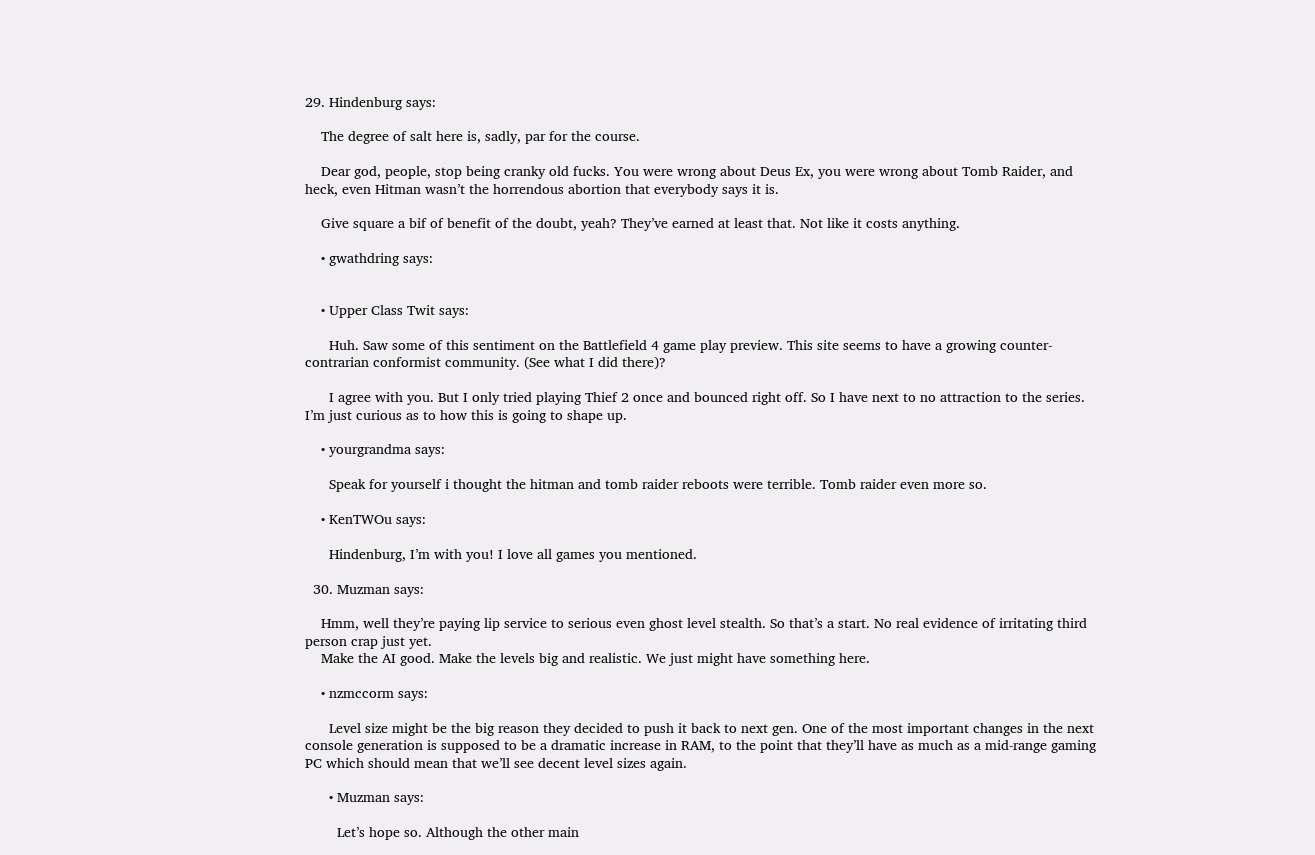29. Hindenburg says:

    The degree of salt here is, sadly, par for the course.

    Dear god, people, stop being cranky old fucks. You were wrong about Deus Ex, you were wrong about Tomb Raider, and heck, even Hitman wasn’t the horrendous abortion that everybody says it is.

    Give square a bif of benefit of the doubt, yeah? They’ve earned at least that. Not like it costs anything.

    • gwathdring says:


    • Upper Class Twit says:

      Huh. Saw some of this sentiment on the Battlefield 4 game play preview. This site seems to have a growing counter-contrarian conformist community. (See what I did there)?

      I agree with you. But I only tried playing Thief 2 once and bounced right off. So I have next to no attraction to the series. I’m just curious as to how this is going to shape up.

    • yourgrandma says:

      Speak for yourself i thought the hitman and tomb raider reboots were terrible. Tomb raider even more so.

    • KenTWOu says:

      Hindenburg, I’m with you! I love all games you mentioned.

  30. Muzman says:

    Hmm, well they’re paying lip service to serious even ghost level stealth. So that’s a start. No real evidence of irritating third person crap just yet.
    Make the AI good. Make the levels big and realistic. We just might have something here.

    • nzmccorm says:

      Level size might be the big reason they decided to push it back to next gen. One of the most important changes in the next console generation is supposed to be a dramatic increase in RAM, to the point that they’ll have as much as a mid-range gaming PC which should mean that we’ll see decent level sizes again.

      • Muzman says:

        Let’s hope so. Although the other main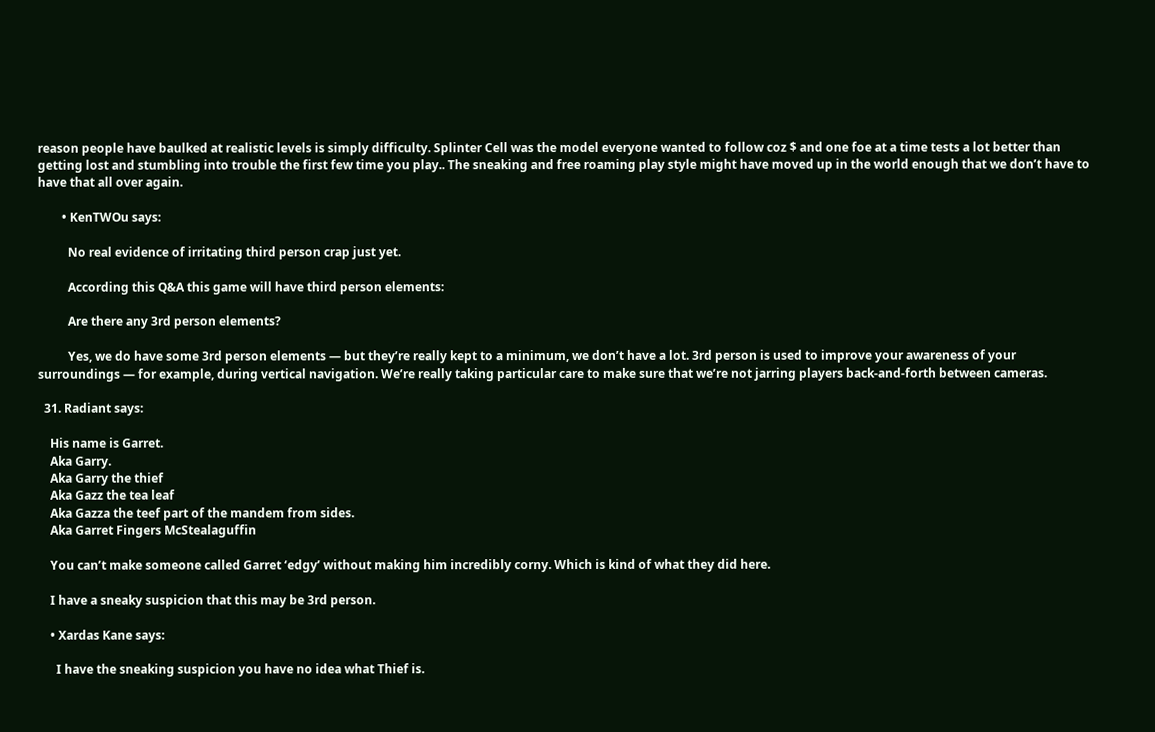reason people have baulked at realistic levels is simply difficulty. Splinter Cell was the model everyone wanted to follow coz $ and one foe at a time tests a lot better than getting lost and stumbling into trouble the first few time you play.. The sneaking and free roaming play style might have moved up in the world enough that we don’t have to have that all over again.

        • KenTWOu says:

          No real evidence of irritating third person crap just yet.

          According this Q&A this game will have third person elements:

          Are there any 3rd person elements?

          Yes, we do have some 3rd person elements — but they’re really kept to a minimum, we don’t have a lot. 3rd person is used to improve your awareness of your surroundings — for example, during vertical navigation. We’re really taking particular care to make sure that we’re not jarring players back-and-forth between cameras.

  31. Radiant says:

    His name is Garret.
    Aka Garry.
    Aka Garry the thief
    Aka Gazz the tea leaf
    Aka Gazza the teef part of the mandem from sides.
    Aka Garret Fingers McStealaguffin

    You can’t make someone called Garret ‘edgy’ without making him incredibly corny. Which is kind of what they did here.

    I have a sneaky suspicion that this may be 3rd person.

    • Xardas Kane says:

      I have the sneaking suspicion you have no idea what Thief is.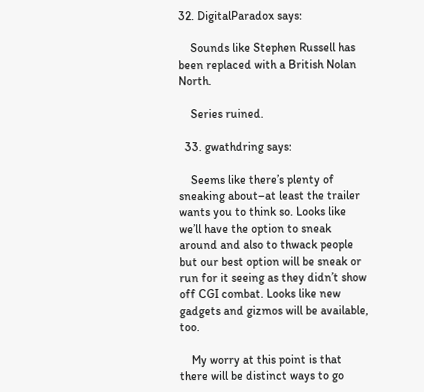32. DigitalParadox says:

    Sounds like Stephen Russell has been replaced with a British Nolan North.

    Series ruined.

  33. gwathdring says:

    Seems like there’s plenty of sneaking about–at least the trailer wants you to think so. Looks like we’ll have the option to sneak around and also to thwack people but our best option will be sneak or run for it seeing as they didn’t show off CGI combat. Looks like new gadgets and gizmos will be available, too.

    My worry at this point is that there will be distinct ways to go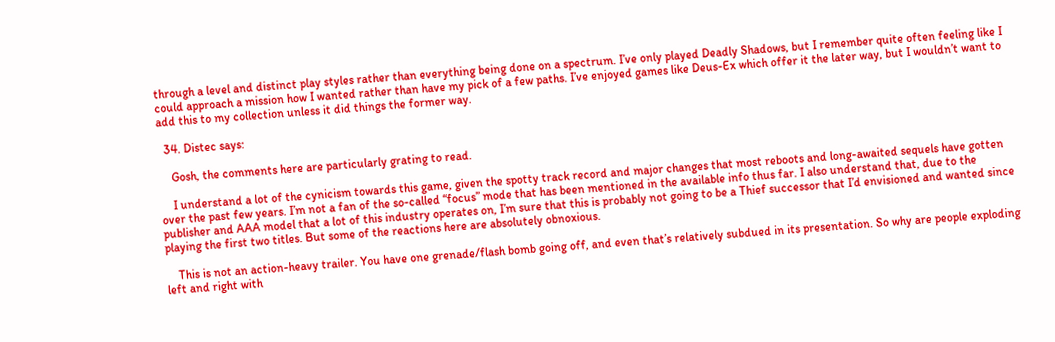through a level and distinct play styles rather than everything being done on a spectrum. I’ve only played Deadly Shadows, but I remember quite often feeling like I could approach a mission how I wanted rather than have my pick of a few paths. I’ve enjoyed games like Deus-Ex which offer it the later way, but I wouldn’t want to add this to my collection unless it did things the former way.

  34. Distec says:

    Gosh, the comments here are particularly grating to read.

    I understand a lot of the cynicism towards this game, given the spotty track record and major changes that most reboots and long-awaited sequels have gotten over the past few years. I’m not a fan of the so-called “focus” mode that has been mentioned in the available info thus far. I also understand that, due to the publisher and AAA model that a lot of this industry operates on, I’m sure that this is probably not going to be a Thief successor that I’d envisioned and wanted since playing the first two titles. But some of the reactions here are absolutely obnoxious.

    This is not an action-heavy trailer. You have one grenade/flash bomb going off, and even that’s relatively subdued in its presentation. So why are people exploding left and right with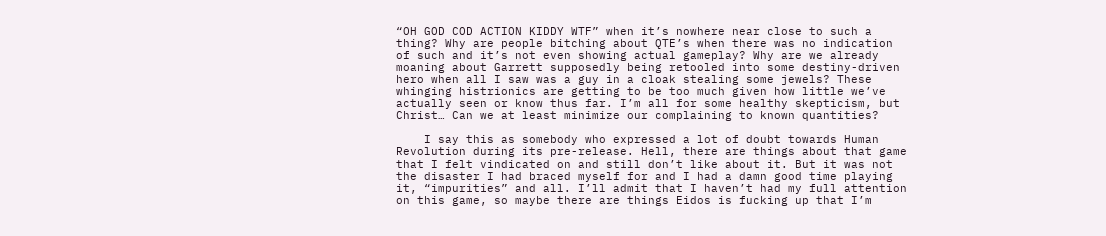“OH GOD COD ACTION KIDDY WTF” when it’s nowhere near close to such a thing? Why are people bitching about QTE’s when there was no indication of such and it’s not even showing actual gameplay? Why are we already moaning about Garrett supposedly being retooled into some destiny-driven hero when all I saw was a guy in a cloak stealing some jewels? These whinging histrionics are getting to be too much given how little we’ve actually seen or know thus far. I’m all for some healthy skepticism, but Christ… Can we at least minimize our complaining to known quantities?

    I say this as somebody who expressed a lot of doubt towards Human Revolution during its pre-release. Hell, there are things about that game that I felt vindicated on and still don’t like about it. But it was not the disaster I had braced myself for and I had a damn good time playing it, “impurities” and all. I’ll admit that I haven’t had my full attention on this game, so maybe there are things Eidos is fucking up that I’m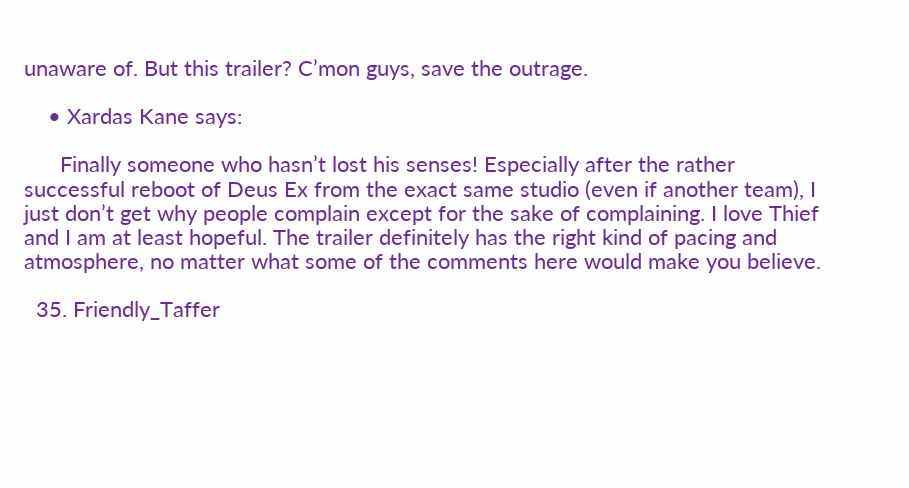unaware of. But this trailer? C’mon guys, save the outrage.

    • Xardas Kane says:

      Finally someone who hasn’t lost his senses! Especially after the rather successful reboot of Deus Ex from the exact same studio (even if another team), I just don’t get why people complain except for the sake of complaining. I love Thief and I am at least hopeful. The trailer definitely has the right kind of pacing and atmosphere, no matter what some of the comments here would make you believe.

  35. Friendly_Taffer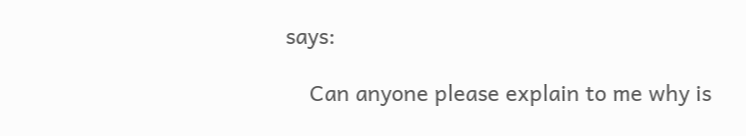says:

    Can anyone please explain to me why is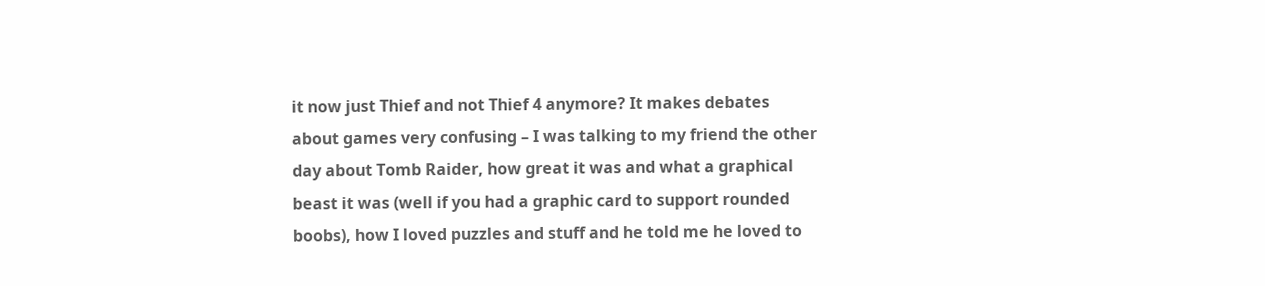it now just Thief and not Thief 4 anymore? It makes debates about games very confusing – I was talking to my friend the other day about Tomb Raider, how great it was and what a graphical beast it was (well if you had a graphic card to support rounded boobs), how I loved puzzles and stuff and he told me he loved to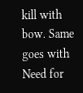kill with bow. Same goes with Need for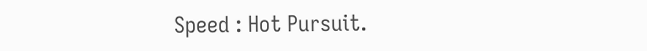Speed : Hot Pursuit.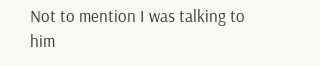Not to mention I was talking to him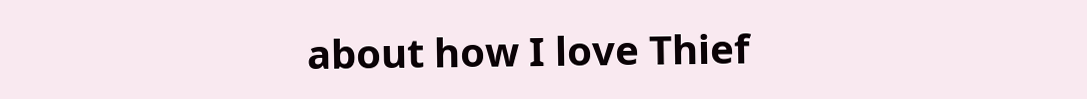about how I love Thief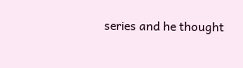series and he thought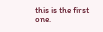this is the first one.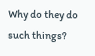Why do they do such things?